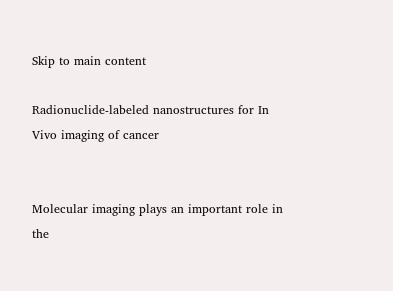Skip to main content

Radionuclide-labeled nanostructures for In Vivo imaging of cancer


Molecular imaging plays an important role in the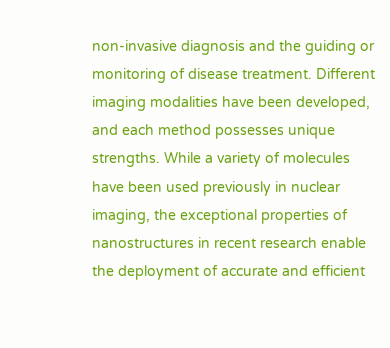non-invasive diagnosis and the guiding or monitoring of disease treatment. Different imaging modalities have been developed, and each method possesses unique strengths. While a variety of molecules have been used previously in nuclear imaging, the exceptional properties of nanostructures in recent research enable the deployment of accurate and efficient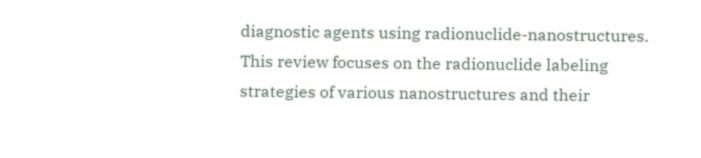diagnostic agents using radionuclide-nanostructures. This review focuses on the radionuclide labeling strategies of various nanostructures and their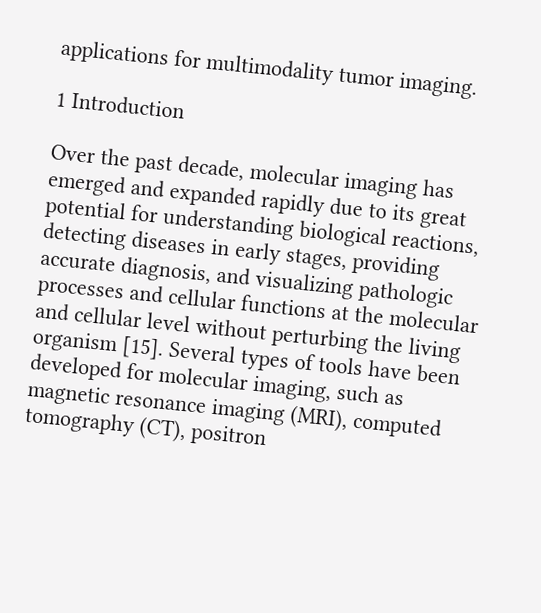applications for multimodality tumor imaging.

1 Introduction

Over the past decade, molecular imaging has emerged and expanded rapidly due to its great potential for understanding biological reactions, detecting diseases in early stages, providing accurate diagnosis, and visualizing pathologic processes and cellular functions at the molecular and cellular level without perturbing the living organism [15]. Several types of tools have been developed for molecular imaging, such as magnetic resonance imaging (MRI), computed tomography (CT), positron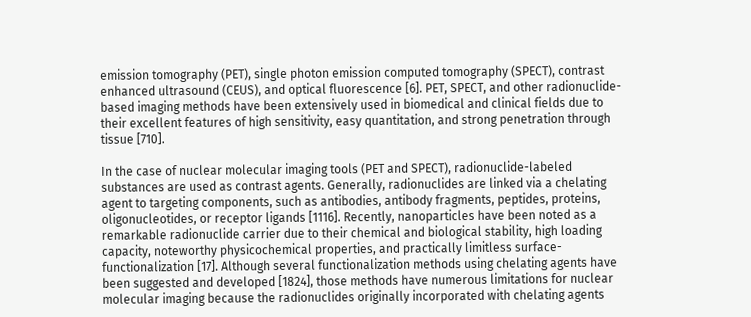emission tomography (PET), single photon emission computed tomography (SPECT), contrast enhanced ultrasound (CEUS), and optical fluorescence [6]. PET, SPECT, and other radionuclide-based imaging methods have been extensively used in biomedical and clinical fields due to their excellent features of high sensitivity, easy quantitation, and strong penetration through tissue [710].

In the case of nuclear molecular imaging tools (PET and SPECT), radionuclide-labeled substances are used as contrast agents. Generally, radionuclides are linked via a chelating agent to targeting components, such as antibodies, antibody fragments, peptides, proteins, oligonucleotides, or receptor ligands [1116]. Recently, nanoparticles have been noted as a remarkable radionuclide carrier due to their chemical and biological stability, high loading capacity, noteworthy physicochemical properties, and practically limitless surface-functionalization [17]. Although several functionalization methods using chelating agents have been suggested and developed [1824], those methods have numerous limitations for nuclear molecular imaging because the radionuclides originally incorporated with chelating agents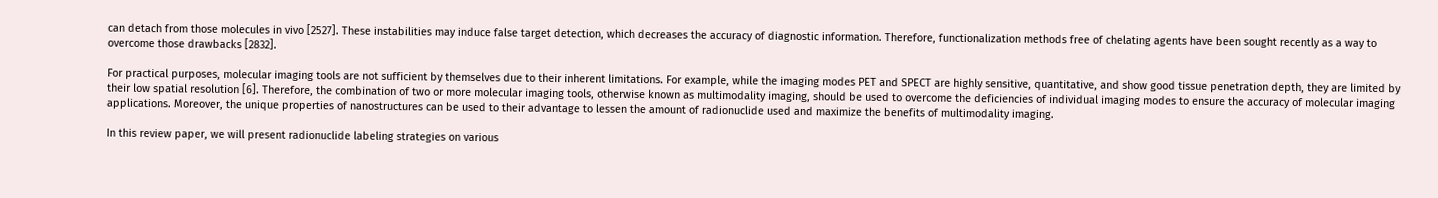can detach from those molecules in vivo [2527]. These instabilities may induce false target detection, which decreases the accuracy of diagnostic information. Therefore, functionalization methods free of chelating agents have been sought recently as a way to overcome those drawbacks [2832].

For practical purposes, molecular imaging tools are not sufficient by themselves due to their inherent limitations. For example, while the imaging modes PET and SPECT are highly sensitive, quantitative, and show good tissue penetration depth, they are limited by their low spatial resolution [6]. Therefore, the combination of two or more molecular imaging tools, otherwise known as multimodality imaging, should be used to overcome the deficiencies of individual imaging modes to ensure the accuracy of molecular imaging applications. Moreover, the unique properties of nanostructures can be used to their advantage to lessen the amount of radionuclide used and maximize the benefits of multimodality imaging.

In this review paper, we will present radionuclide labeling strategies on various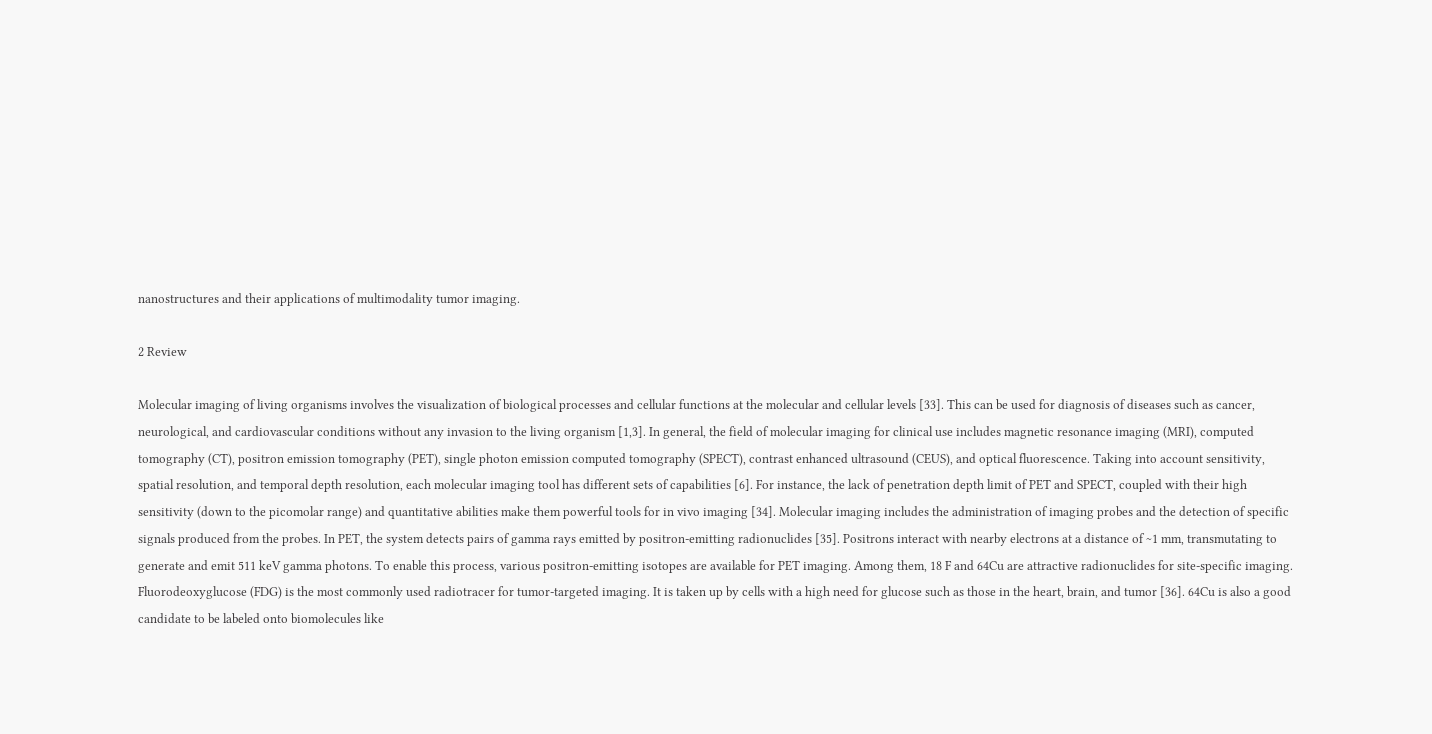nanostructures and their applications of multimodality tumor imaging.

2 Review

Molecular imaging of living organisms involves the visualization of biological processes and cellular functions at the molecular and cellular levels [33]. This can be used for diagnosis of diseases such as cancer, neurological, and cardiovascular conditions without any invasion to the living organism [1,3]. In general, the field of molecular imaging for clinical use includes magnetic resonance imaging (MRI), computed tomography (CT), positron emission tomography (PET), single photon emission computed tomography (SPECT), contrast enhanced ultrasound (CEUS), and optical fluorescence. Taking into account sensitivity, spatial resolution, and temporal depth resolution, each molecular imaging tool has different sets of capabilities [6]. For instance, the lack of penetration depth limit of PET and SPECT, coupled with their high sensitivity (down to the picomolar range) and quantitative abilities make them powerful tools for in vivo imaging [34]. Molecular imaging includes the administration of imaging probes and the detection of specific signals produced from the probes. In PET, the system detects pairs of gamma rays emitted by positron-emitting radionuclides [35]. Positrons interact with nearby electrons at a distance of ~1 mm, transmutating to generate and emit 511 keV gamma photons. To enable this process, various positron-emitting isotopes are available for PET imaging. Among them, 18 F and 64Cu are attractive radionuclides for site-specific imaging. Fluorodeoxyglucose (FDG) is the most commonly used radiotracer for tumor-targeted imaging. It is taken up by cells with a high need for glucose such as those in the heart, brain, and tumor [36]. 64Cu is also a good candidate to be labeled onto biomolecules like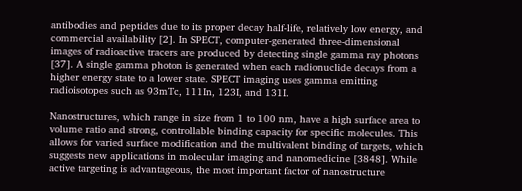antibodies and peptides due to its proper decay half-life, relatively low energy, and commercial availability [2]. In SPECT, computer-generated three-dimensional images of radioactive tracers are produced by detecting single gamma ray photons [37]. A single gamma photon is generated when each radionuclide decays from a higher energy state to a lower state. SPECT imaging uses gamma emitting radioisotopes such as 93mTc, 111In, 123I, and 131I.

Nanostructures, which range in size from 1 to 100 nm, have a high surface area to volume ratio and strong, controllable binding capacity for specific molecules. This allows for varied surface modification and the multivalent binding of targets, which suggests new applications in molecular imaging and nanomedicine [3848]. While active targeting is advantageous, the most important factor of nanostructure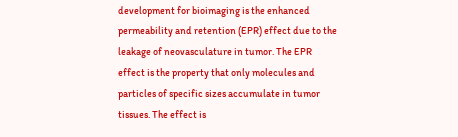development for bioimaging is the enhanced permeability and retention (EPR) effect due to the leakage of neovasculature in tumor. The EPR effect is the property that only molecules and particles of specific sizes accumulate in tumor tissues. The effect is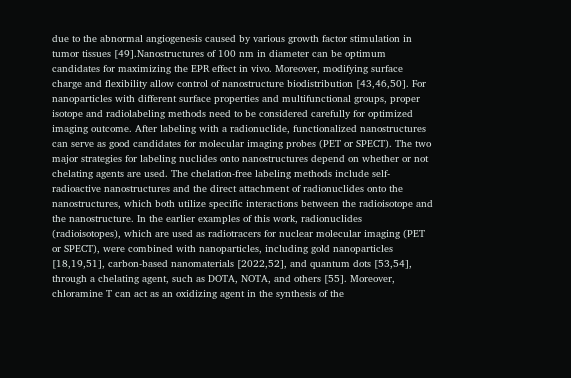due to the abnormal angiogenesis caused by various growth factor stimulation in tumor tissues [49].Nanostructures of 100 nm in diameter can be optimum candidates for maximizing the EPR effect in vivo. Moreover, modifying surface charge and flexibility allow control of nanostructure biodistribution [43,46,50]. For nanoparticles with different surface properties and multifunctional groups, proper isotope and radiolabeling methods need to be considered carefully for optimized imaging outcome. After labeling with a radionuclide, functionalized nanostructures can serve as good candidates for molecular imaging probes (PET or SPECT). The two major strategies for labeling nuclides onto nanostructures depend on whether or not chelating agents are used. The chelation-free labeling methods include self-radioactive nanostructures and the direct attachment of radionuclides onto the nanostructures, which both utilize specific interactions between the radioisotope and the nanostructure. In the earlier examples of this work, radionuclides (radioisotopes), which are used as radiotracers for nuclear molecular imaging (PET or SPECT), were combined with nanoparticles, including gold nanoparticles [18,19,51], carbon-based nanomaterials [2022,52], and quantum dots [53,54], through a chelating agent, such as DOTA, NOTA, and others [55]. Moreover, chloramine T can act as an oxidizing agent in the synthesis of the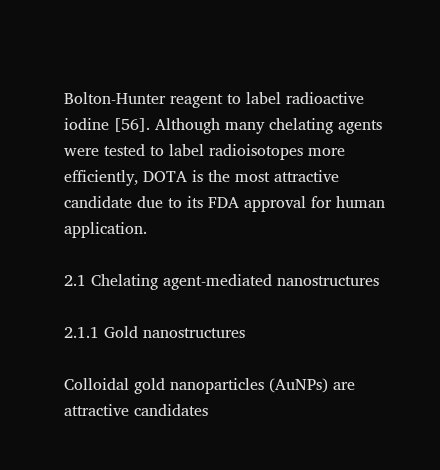Bolton-Hunter reagent to label radioactive iodine [56]. Although many chelating agents were tested to label radioisotopes more efficiently, DOTA is the most attractive candidate due to its FDA approval for human application.

2.1 Chelating agent-mediated nanostructures

2.1.1 Gold nanostructures

Colloidal gold nanoparticles (AuNPs) are attractive candidates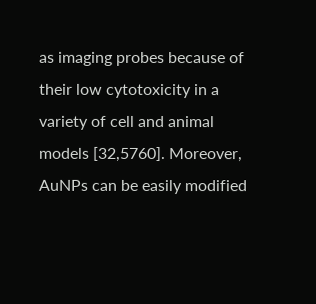as imaging probes because of their low cytotoxicity in a variety of cell and animal models [32,5760]. Moreover, AuNPs can be easily modified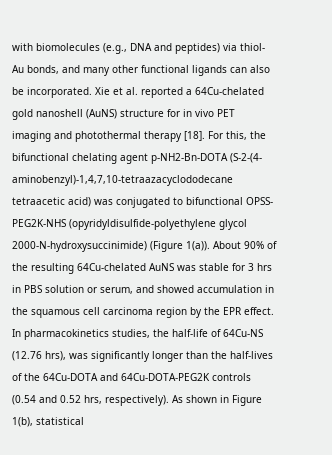with biomolecules (e.g., DNA and peptides) via thiol-Au bonds, and many other functional ligands can also be incorporated. Xie et al. reported a 64Cu-chelated gold nanoshell (AuNS) structure for in vivo PET imaging and photothermal therapy [18]. For this, the bifunctional chelating agent p-NH2-Bn-DOTA (S-2-(4-aminobenzyl)-1,4,7,10-tetraazacyclododecane tetraacetic acid) was conjugated to bifunctional OPSS-PEG2K-NHS (opyridyldisulfide-polyethylene glycol 2000-N-hydroxysuccinimide) (Figure 1(a)). About 90% of the resulting 64Cu-chelated AuNS was stable for 3 hrs in PBS solution or serum, and showed accumulation in the squamous cell carcinoma region by the EPR effect. In pharmacokinetics studies, the half-life of 64Cu-NS (12.76 hrs), was significantly longer than the half-lives of the 64Cu-DOTA and 64Cu-DOTA-PEG2K controls (0.54 and 0.52 hrs, respectively). As shown in Figure 1(b), statistical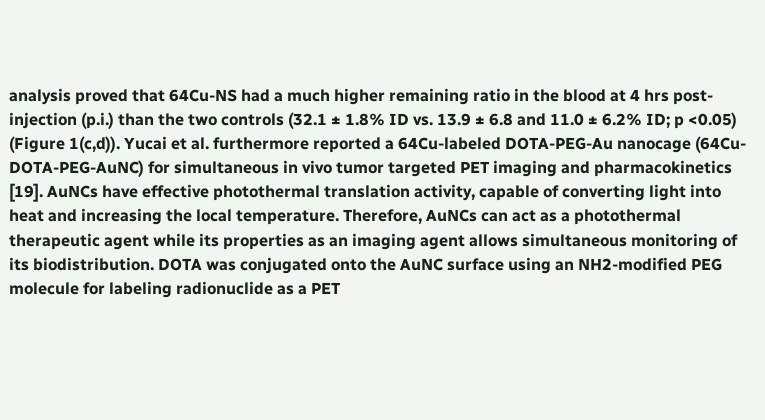analysis proved that 64Cu-NS had a much higher remaining ratio in the blood at 4 hrs post-injection (p.i.) than the two controls (32.1 ± 1.8% ID vs. 13.9 ± 6.8 and 11.0 ± 6.2% ID; p <0.05) (Figure 1(c,d)). Yucai et al. furthermore reported a 64Cu-labeled DOTA-PEG-Au nanocage (64Cu-DOTA-PEG-AuNC) for simultaneous in vivo tumor targeted PET imaging and pharmacokinetics [19]. AuNCs have effective photothermal translation activity, capable of converting light into heat and increasing the local temperature. Therefore, AuNCs can act as a photothermal therapeutic agent while its properties as an imaging agent allows simultaneous monitoring of its biodistribution. DOTA was conjugated onto the AuNC surface using an NH2-modified PEG molecule for labeling radionuclide as a PET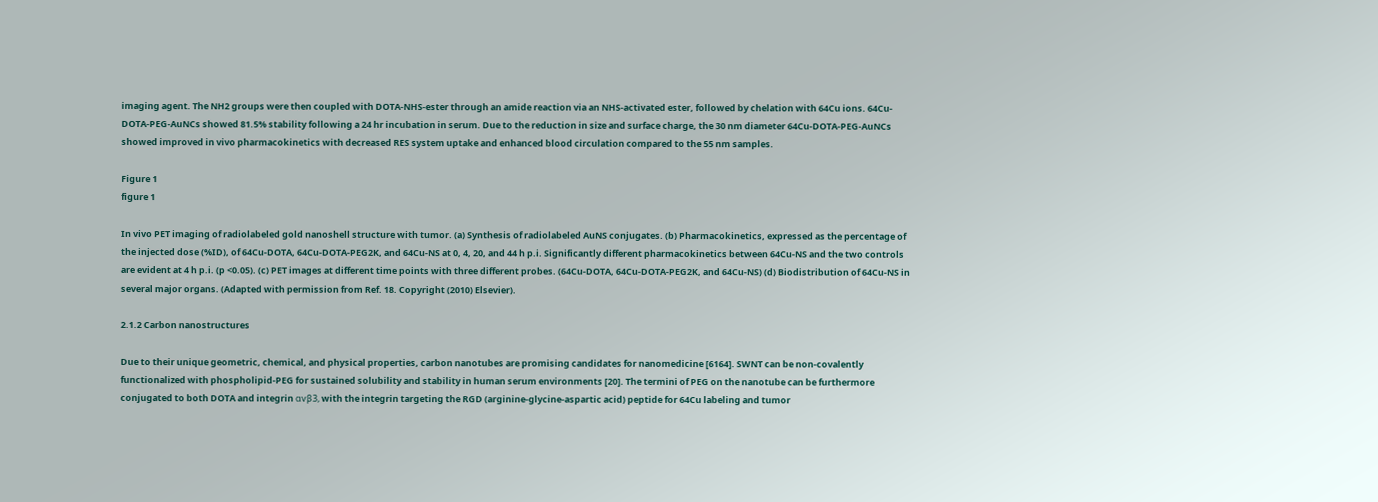imaging agent. The NH2 groups were then coupled with DOTA-NHS-ester through an amide reaction via an NHS-activated ester, followed by chelation with 64Cu ions. 64Cu-DOTA-PEG-AuNCs showed 81.5% stability following a 24 hr incubation in serum. Due to the reduction in size and surface charge, the 30 nm diameter 64Cu-DOTA-PEG-AuNCs showed improved in vivo pharmacokinetics with decreased RES system uptake and enhanced blood circulation compared to the 55 nm samples.

Figure 1
figure 1

In vivo PET imaging of radiolabeled gold nanoshell structure with tumor. (a) Synthesis of radiolabeled AuNS conjugates. (b) Pharmacokinetics, expressed as the percentage of the injected dose (%ID), of 64Cu-DOTA, 64Cu-DOTA-PEG2K, and 64Cu-NS at 0, 4, 20, and 44 h p.i. Significantly different pharmacokinetics between 64Cu-NS and the two controls are evident at 4 h p.i. (p <0.05). (c) PET images at different time points with three different probes. (64Cu-DOTA, 64Cu-DOTA-PEG2K, and 64Cu-NS) (d) Biodistribution of 64Cu-NS in several major organs. (Adapted with permission from Ref. 18. Copyright (2010) Elsevier).

2.1.2 Carbon nanostructures

Due to their unique geometric, chemical, and physical properties, carbon nanotubes are promising candidates for nanomedicine [6164]. SWNT can be non-covalently functionalized with phospholipid-PEG for sustained solubility and stability in human serum environments [20]. The termini of PEG on the nanotube can be furthermore conjugated to both DOTA and integrin αvβ3, with the integrin targeting the RGD (arginine-glycine-aspartic acid) peptide for 64Cu labeling and tumor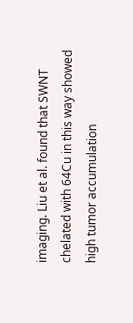imaging. Liu et al. found that SWNT chelated with 64Cu in this way showed high tumor accumulation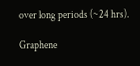over long periods (~24 hrs).

Graphene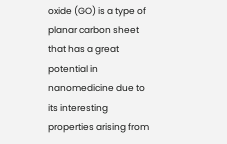oxide (GO) is a type of planar carbon sheet that has a great potential in nanomedicine due to its interesting properties arising from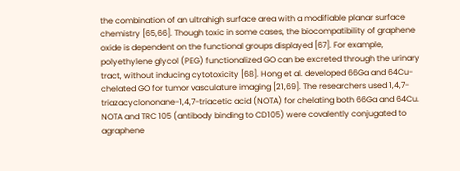the combination of an ultrahigh surface area with a modifiable planar surface chemistry [65,66]. Though toxic in some cases, the biocompatibility of graphene oxide is dependent on the functional groups displayed [67]. For example, polyethylene glycol (PEG) functionalized GO can be excreted through the urinary tract, without inducing cytotoxicity [68]. Hong et al. developed 66Ga and 64Cu-chelated GO for tumor vasculature imaging [21,69]. The researchers used 1,4,7-triazacyclononane-1,4,7-triacetic acid (NOTA) for chelating both 66Ga and 64Cu. NOTA and TRC 105 (antibody binding to CD105) were covalently conjugated to agraphene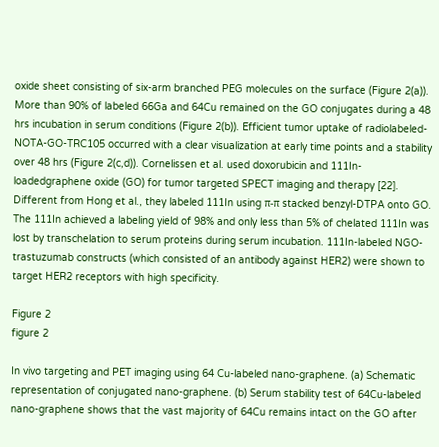oxide sheet consisting of six-arm branched PEG molecules on the surface (Figure 2(a)). More than 90% of labeled 66Ga and 64Cu remained on the GO conjugates during a 48 hrs incubation in serum conditions (Figure 2(b)). Efficient tumor uptake of radiolabeled-NOTA-GO-TRC105 occurred with a clear visualization at early time points and a stability over 48 hrs (Figure 2(c,d)). Cornelissen et al. used doxorubicin and 111In-loadedgraphene oxide (GO) for tumor targeted SPECT imaging and therapy [22]. Different from Hong et al., they labeled 111In using π-π stacked benzyl-DTPA onto GO. The 111In achieved a labeling yield of 98% and only less than 5% of chelated 111In was lost by transchelation to serum proteins during serum incubation. 111In-labeled NGO-trastuzumab constructs (which consisted of an antibody against HER2) were shown to target HER2 receptors with high specificity.

Figure 2
figure 2

In vivo targeting and PET imaging using 64 Cu-labeled nano-graphene. (a) Schematic representation of conjugated nano-graphene. (b) Serum stability test of 64Cu-labeled nano-graphene shows that the vast majority of 64Cu remains intact on the GO after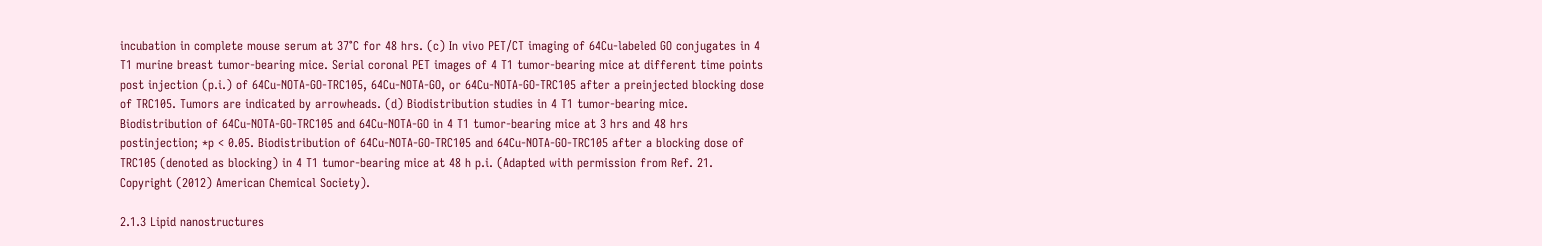incubation in complete mouse serum at 37°C for 48 hrs. (c) In vivo PET/CT imaging of 64Cu-labeled GO conjugates in 4 T1 murine breast tumor-bearing mice. Serial coronal PET images of 4 T1 tumor-bearing mice at different time points post injection (p.i.) of 64Cu-NOTA-GO-TRC105, 64Cu-NOTA-GO, or 64Cu-NOTA-GO-TRC105 after a preinjected blocking dose of TRC105. Tumors are indicated by arrowheads. (d) Biodistribution studies in 4 T1 tumor-bearing mice. Biodistribution of 64Cu-NOTA-GO-TRC105 and 64Cu-NOTA-GO in 4 T1 tumor-bearing mice at 3 hrs and 48 hrs postinjection; *p < 0.05. Biodistribution of 64Cu-NOTA-GO-TRC105 and 64Cu-NOTA-GO-TRC105 after a blocking dose of TRC105 (denoted as blocking) in 4 T1 tumor-bearing mice at 48 h p.i. (Adapted with permission from Ref. 21. Copyright (2012) American Chemical Society).

2.1.3 Lipid nanostructures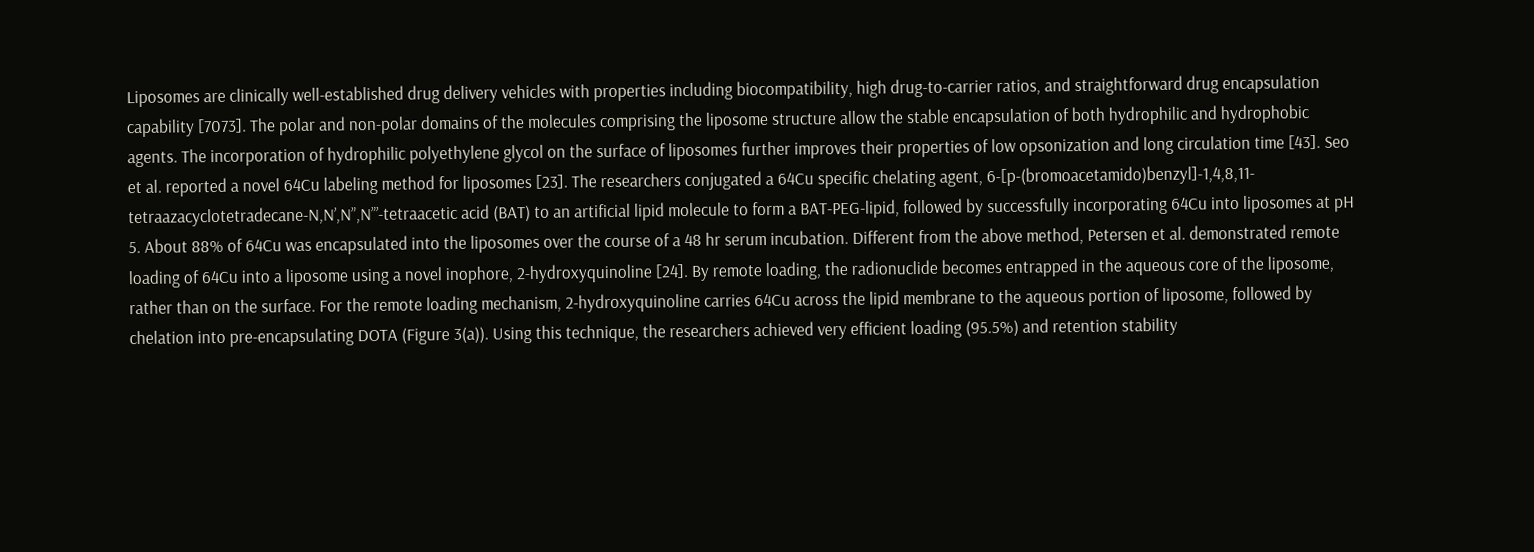Liposomes are clinically well-established drug delivery vehicles with properties including biocompatibility, high drug-to-carrier ratios, and straightforward drug encapsulation capability [7073]. The polar and non-polar domains of the molecules comprising the liposome structure allow the stable encapsulation of both hydrophilic and hydrophobic agents. The incorporation of hydrophilic polyethylene glycol on the surface of liposomes further improves their properties of low opsonization and long circulation time [43]. Seo et al. reported a novel 64Cu labeling method for liposomes [23]. The researchers conjugated a 64Cu specific chelating agent, 6-[p-(bromoacetamido)benzyl]-1,4,8,11-tetraazacyclotetradecane-N,N’,N”,N”’-tetraacetic acid (BAT) to an artificial lipid molecule to form a BAT-PEG-lipid, followed by successfully incorporating 64Cu into liposomes at pH 5. About 88% of 64Cu was encapsulated into the liposomes over the course of a 48 hr serum incubation. Different from the above method, Petersen et al. demonstrated remote loading of 64Cu into a liposome using a novel inophore, 2-hydroxyquinoline [24]. By remote loading, the radionuclide becomes entrapped in the aqueous core of the liposome, rather than on the surface. For the remote loading mechanism, 2-hydroxyquinoline carries 64Cu across the lipid membrane to the aqueous portion of liposome, followed by chelation into pre-encapsulating DOTA (Figure 3(a)). Using this technique, the researchers achieved very efficient loading (95.5%) and retention stability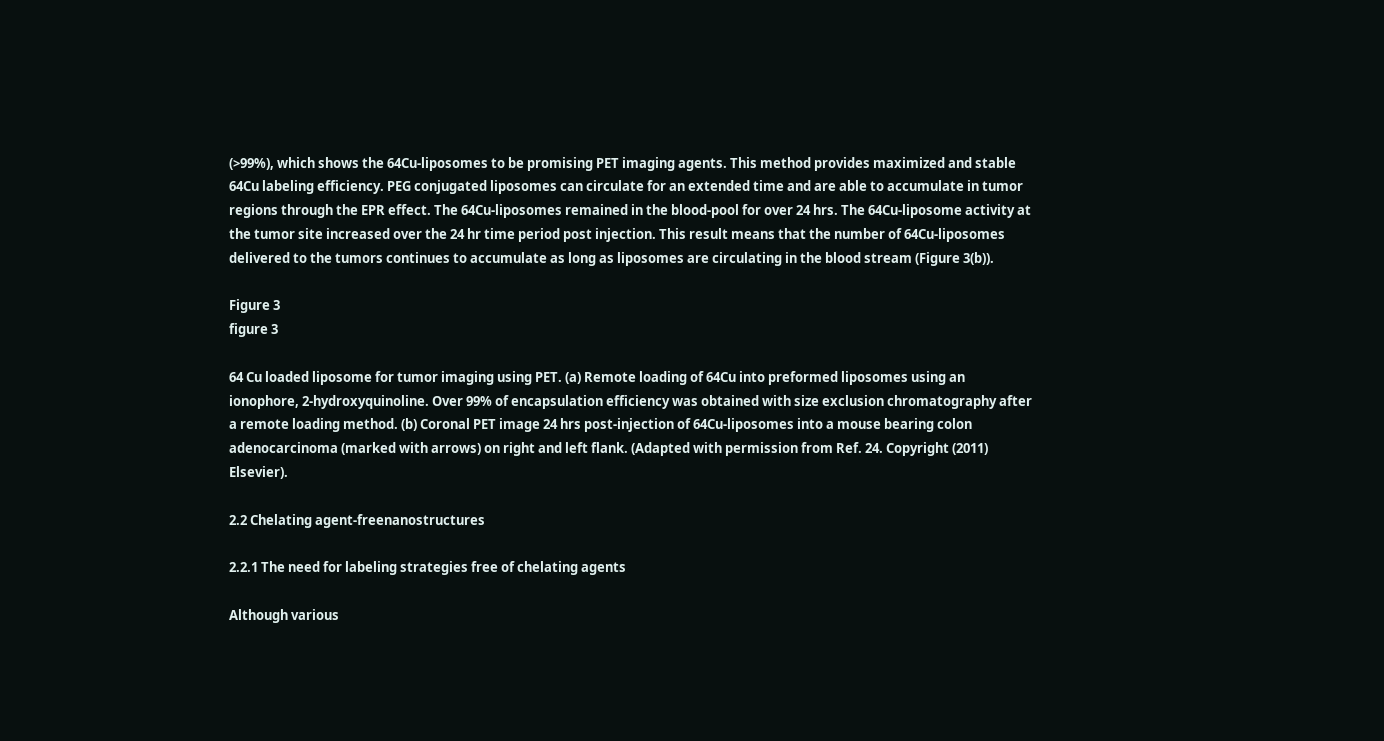(>99%), which shows the 64Cu-liposomes to be promising PET imaging agents. This method provides maximized and stable 64Cu labeling efficiency. PEG conjugated liposomes can circulate for an extended time and are able to accumulate in tumor regions through the EPR effect. The 64Cu-liposomes remained in the blood-pool for over 24 hrs. The 64Cu-liposome activity at the tumor site increased over the 24 hr time period post injection. This result means that the number of 64Cu-liposomes delivered to the tumors continues to accumulate as long as liposomes are circulating in the blood stream (Figure 3(b)).

Figure 3
figure 3

64 Cu loaded liposome for tumor imaging using PET. (a) Remote loading of 64Cu into preformed liposomes using an ionophore, 2-hydroxyquinoline. Over 99% of encapsulation efficiency was obtained with size exclusion chromatography after a remote loading method. (b) Coronal PET image 24 hrs post-injection of 64Cu-liposomes into a mouse bearing colon adenocarcinoma (marked with arrows) on right and left flank. (Adapted with permission from Ref. 24. Copyright (2011) Elsevier).

2.2 Chelating agent-freenanostructures

2.2.1 The need for labeling strategies free of chelating agents

Although various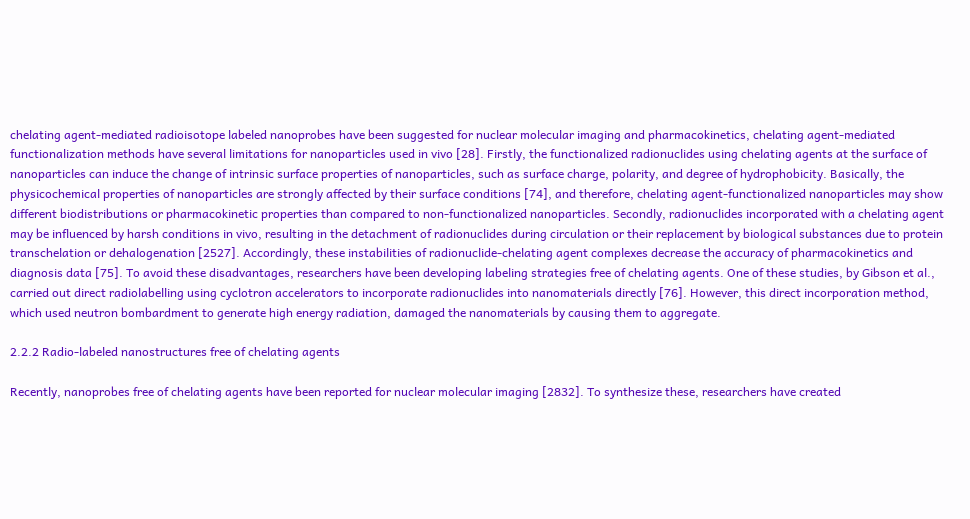chelating agent-mediated radioisotope labeled nanoprobes have been suggested for nuclear molecular imaging and pharmacokinetics, chelating agent-mediated functionalization methods have several limitations for nanoparticles used in vivo [28]. Firstly, the functionalized radionuclides using chelating agents at the surface of nanoparticles can induce the change of intrinsic surface properties of nanoparticles, such as surface charge, polarity, and degree of hydrophobicity. Basically, the physicochemical properties of nanoparticles are strongly affected by their surface conditions [74], and therefore, chelating agent-functionalized nanoparticles may show different biodistributions or pharmacokinetic properties than compared to non-functionalized nanoparticles. Secondly, radionuclides incorporated with a chelating agent may be influenced by harsh conditions in vivo, resulting in the detachment of radionuclides during circulation or their replacement by biological substances due to protein transchelation or dehalogenation [2527]. Accordingly, these instabilities of radionuclide-chelating agent complexes decrease the accuracy of pharmacokinetics and diagnosis data [75]. To avoid these disadvantages, researchers have been developing labeling strategies free of chelating agents. One of these studies, by Gibson et al., carried out direct radiolabelling using cyclotron accelerators to incorporate radionuclides into nanomaterials directly [76]. However, this direct incorporation method, which used neutron bombardment to generate high energy radiation, damaged the nanomaterials by causing them to aggregate.

2.2.2 Radio-labeled nanostructures free of chelating agents

Recently, nanoprobes free of chelating agents have been reported for nuclear molecular imaging [2832]. To synthesize these, researchers have created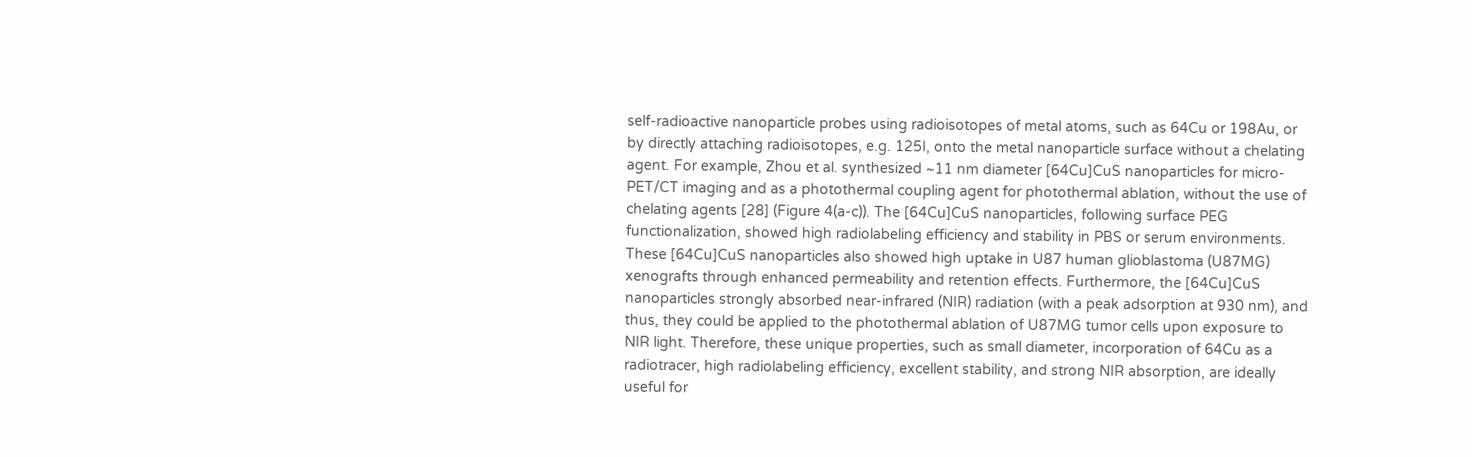self-radioactive nanoparticle probes using radioisotopes of metal atoms, such as 64Cu or 198Au, or by directly attaching radioisotopes, e.g. 125I, onto the metal nanoparticle surface without a chelating agent. For example, Zhou et al. synthesized ~11 nm diameter [64Cu]CuS nanoparticles for micro-PET/CT imaging and as a photothermal coupling agent for photothermal ablation, without the use of chelating agents [28] (Figure 4(a-c)). The [64Cu]CuS nanoparticles, following surface PEG functionalization, showed high radiolabeling efficiency and stability in PBS or serum environments. These [64Cu]CuS nanoparticles also showed high uptake in U87 human glioblastoma (U87MG) xenografts through enhanced permeability and retention effects. Furthermore, the [64Cu]CuS nanoparticles strongly absorbed near-infrared (NIR) radiation (with a peak adsorption at 930 nm), and thus, they could be applied to the photothermal ablation of U87MG tumor cells upon exposure to NIR light. Therefore, these unique properties, such as small diameter, incorporation of 64Cu as a radiotracer, high radiolabeling efficiency, excellent stability, and strong NIR absorption, are ideally useful for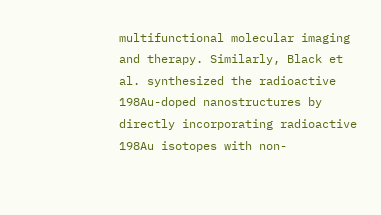multifunctional molecular imaging and therapy. Similarly, Black et al. synthesized the radioactive 198Au-doped nanostructures by directly incorporating radioactive 198Au isotopes with non-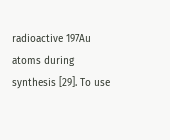radioactive 197Au atoms during synthesis [29]. To use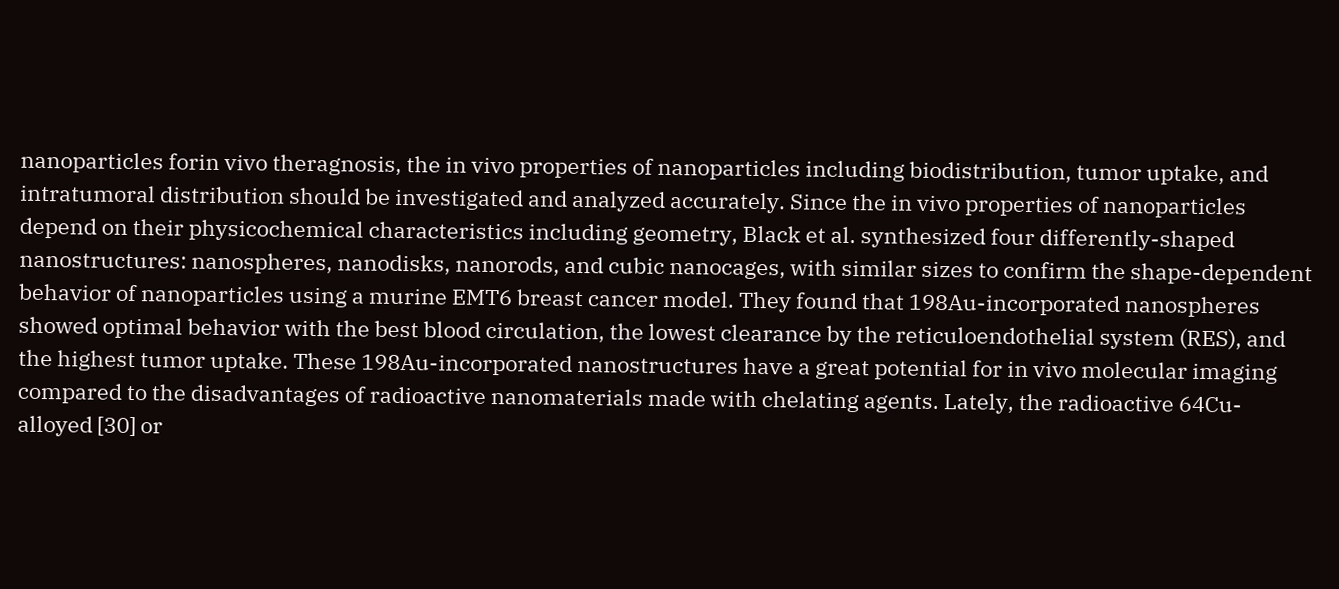nanoparticles forin vivo theragnosis, the in vivo properties of nanoparticles including biodistribution, tumor uptake, and intratumoral distribution should be investigated and analyzed accurately. Since the in vivo properties of nanoparticles depend on their physicochemical characteristics including geometry, Black et al. synthesized four differently-shaped nanostructures: nanospheres, nanodisks, nanorods, and cubic nanocages, with similar sizes to confirm the shape-dependent behavior of nanoparticles using a murine EMT6 breast cancer model. They found that 198Au-incorporated nanospheres showed optimal behavior with the best blood circulation, the lowest clearance by the reticuloendothelial system (RES), and the highest tumor uptake. These 198Au-incorporated nanostructures have a great potential for in vivo molecular imaging compared to the disadvantages of radioactive nanomaterials made with chelating agents. Lately, the radioactive 64Cu-alloyed [30] or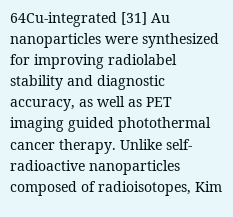64Cu-integrated [31] Au nanoparticles were synthesized for improving radiolabel stability and diagnostic accuracy, as well as PET imaging guided photothermal cancer therapy. Unlike self-radioactive nanoparticles composed of radioisotopes, Kim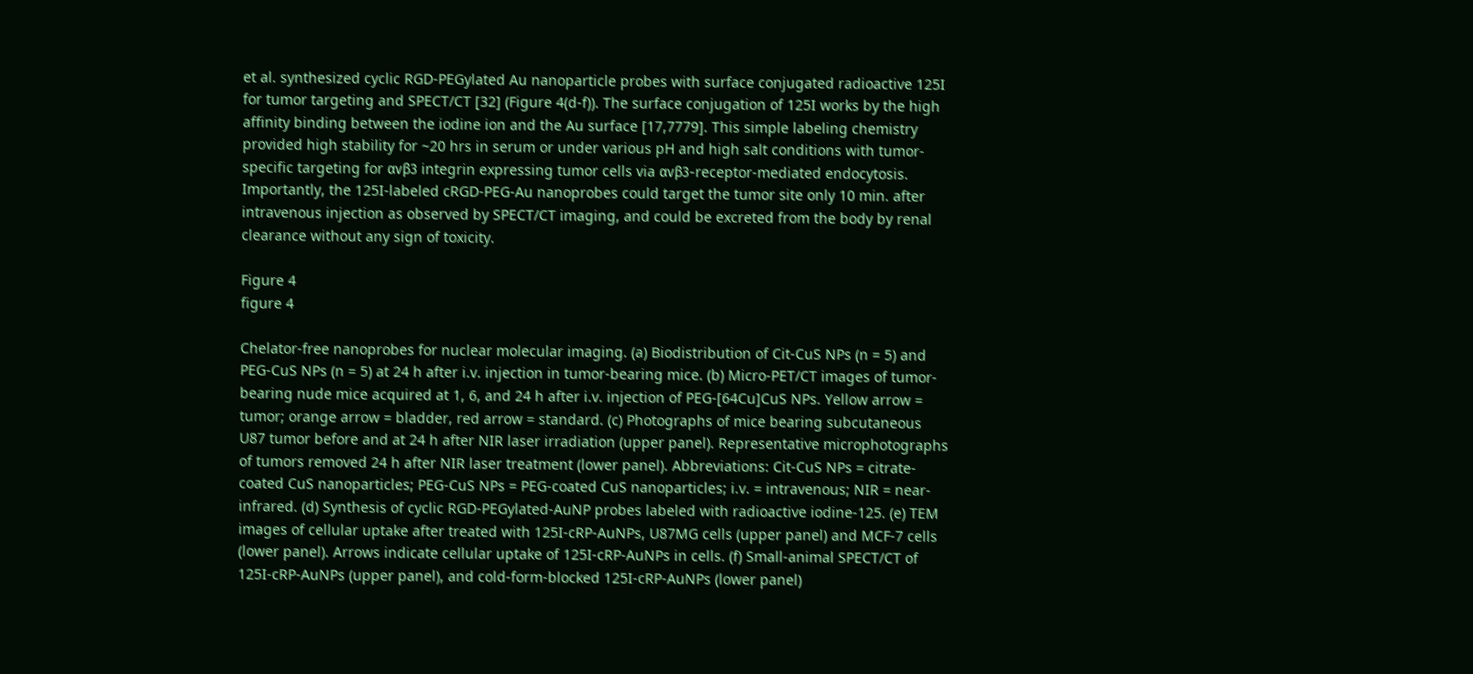et al. synthesized cyclic RGD-PEGylated Au nanoparticle probes with surface conjugated radioactive 125I for tumor targeting and SPECT/CT [32] (Figure 4(d-f)). The surface conjugation of 125I works by the high affinity binding between the iodine ion and the Au surface [17,7779]. This simple labeling chemistry provided high stability for ~20 hrs in serum or under various pH and high salt conditions with tumor-specific targeting for ανβ3 integrin expressing tumor cells via ανβ3-receptor-mediated endocytosis. Importantly, the 125I-labeled cRGD-PEG-Au nanoprobes could target the tumor site only 10 min. after intravenous injection as observed by SPECT/CT imaging, and could be excreted from the body by renal clearance without any sign of toxicity.

Figure 4
figure 4

Chelator-free nanoprobes for nuclear molecular imaging. (a) Biodistribution of Cit-CuS NPs (n = 5) and PEG-CuS NPs (n = 5) at 24 h after i.v. injection in tumor-bearing mice. (b) Micro-PET/CT images of tumor-bearing nude mice acquired at 1, 6, and 24 h after i.v. injection of PEG-[64Cu]CuS NPs. Yellow arrow = tumor; orange arrow = bladder, red arrow = standard. (c) Photographs of mice bearing subcutaneous U87 tumor before and at 24 h after NIR laser irradiation (upper panel). Representative microphotographs of tumors removed 24 h after NIR laser treatment (lower panel). Abbreviations: Cit-CuS NPs = citrate-coated CuS nanoparticles; PEG-CuS NPs = PEG-coated CuS nanoparticles; i.v. = intravenous; NIR = near-infrared. (d) Synthesis of cyclic RGD-PEGylated-AuNP probes labeled with radioactive iodine-125. (e) TEM images of cellular uptake after treated with 125I-cRP-AuNPs, U87MG cells (upper panel) and MCF-7 cells (lower panel). Arrows indicate cellular uptake of 125I-cRP-AuNPs in cells. (f) Small-animal SPECT/CT of 125I-cRP-AuNPs (upper panel), and cold-form-blocked 125I-cRP-AuNPs (lower panel)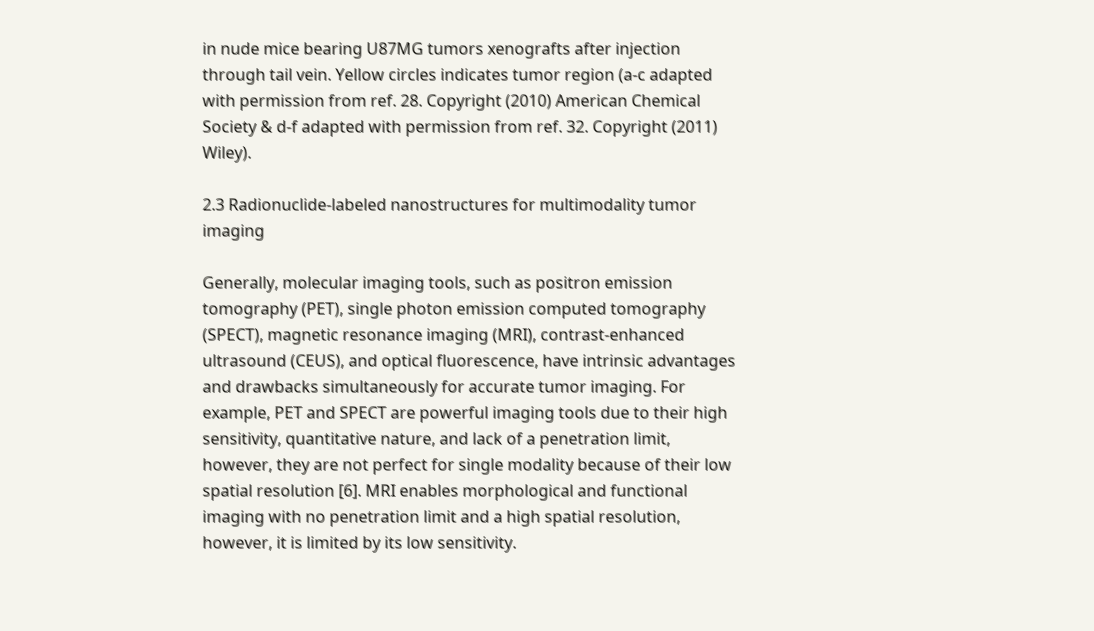in nude mice bearing U87MG tumors xenografts after injection through tail vein. Yellow circles indicates tumor region (a-c adapted with permission from ref. 28. Copyright (2010) American Chemical Society & d-f adapted with permission from ref. 32. Copyright (2011) Wiley).

2.3 Radionuclide-labeled nanostructures for multimodality tumor imaging

Generally, molecular imaging tools, such as positron emission tomography (PET), single photon emission computed tomography (SPECT), magnetic resonance imaging (MRI), contrast-enhanced ultrasound (CEUS), and optical fluorescence, have intrinsic advantages and drawbacks simultaneously for accurate tumor imaging. For example, PET and SPECT are powerful imaging tools due to their high sensitivity, quantitative nature, and lack of a penetration limit, however, they are not perfect for single modality because of their low spatial resolution [6]. MRI enables morphological and functional imaging with no penetration limit and a high spatial resolution, however, it is limited by its low sensitivity.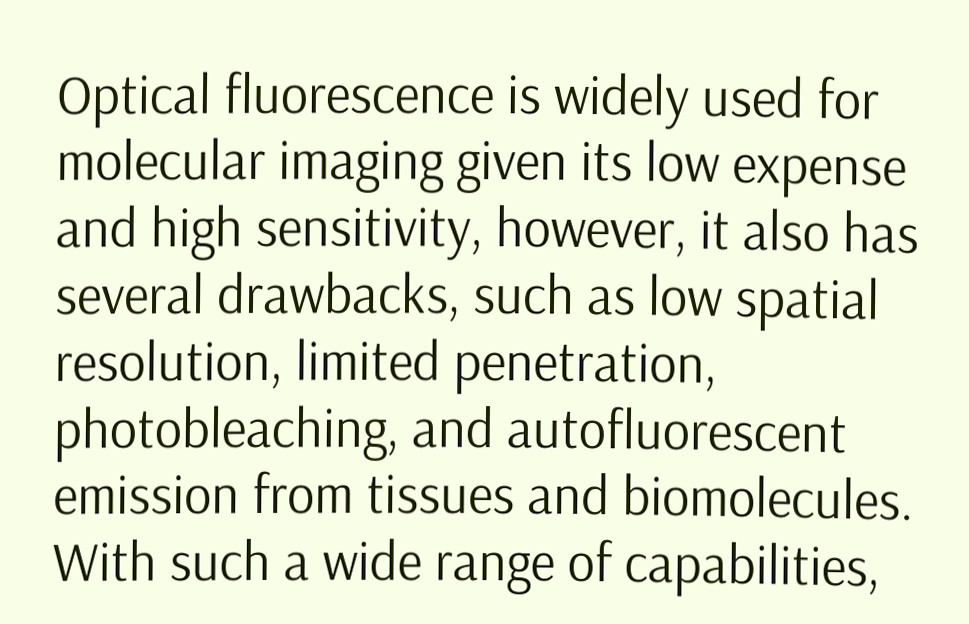Optical fluorescence is widely used for molecular imaging given its low expense and high sensitivity, however, it also has several drawbacks, such as low spatial resolution, limited penetration, photobleaching, and autofluorescent emission from tissues and biomolecules. With such a wide range of capabilities,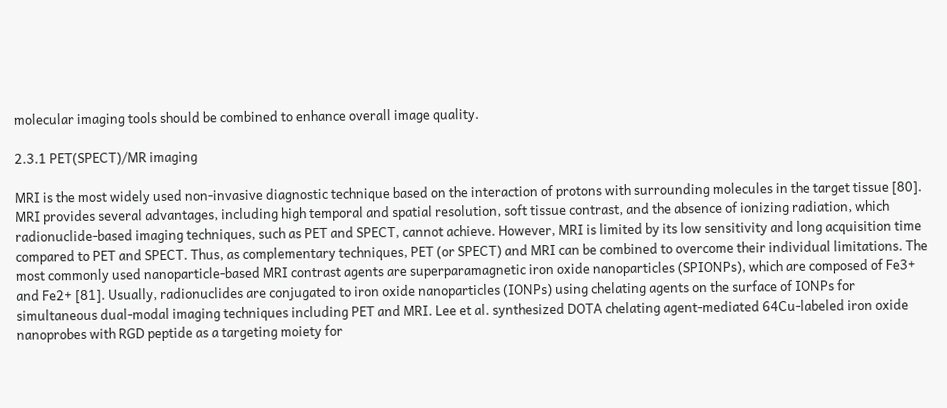molecular imaging tools should be combined to enhance overall image quality.

2.3.1 PET(SPECT)/MR imaging

MRI is the most widely used non-invasive diagnostic technique based on the interaction of protons with surrounding molecules in the target tissue [80]. MRI provides several advantages, including high temporal and spatial resolution, soft tissue contrast, and the absence of ionizing radiation, which radionuclide-based imaging techniques, such as PET and SPECT, cannot achieve. However, MRI is limited by its low sensitivity and long acquisition time compared to PET and SPECT. Thus, as complementary techniques, PET (or SPECT) and MRI can be combined to overcome their individual limitations. The most commonly used nanoparticle-based MRI contrast agents are superparamagnetic iron oxide nanoparticles (SPIONPs), which are composed of Fe3+ and Fe2+ [81]. Usually, radionuclides are conjugated to iron oxide nanoparticles (IONPs) using chelating agents on the surface of IONPs for simultaneous dual-modal imaging techniques including PET and MRI. Lee et al. synthesized DOTA chelating agent-mediated 64Cu-labeled iron oxide nanoprobes with RGD peptide as a targeting moiety for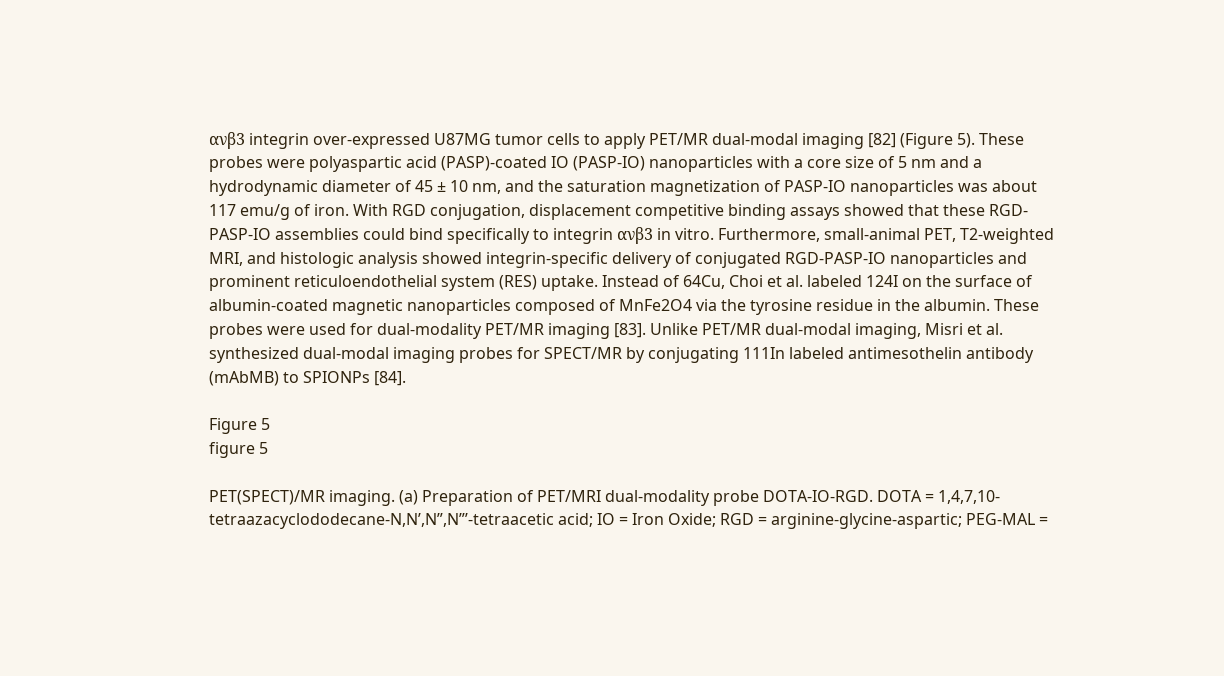ανβ3 integrin over-expressed U87MG tumor cells to apply PET/MR dual-modal imaging [82] (Figure 5). These probes were polyaspartic acid (PASP)-coated IO (PASP-IO) nanoparticles with a core size of 5 nm and a hydrodynamic diameter of 45 ± 10 nm, and the saturation magnetization of PASP-IO nanoparticles was about 117 emu/g of iron. With RGD conjugation, displacement competitive binding assays showed that these RGD-PASP-IO assemblies could bind specifically to integrin ανβ3 in vitro. Furthermore, small-animal PET, T2-weighted MRI, and histologic analysis showed integrin-specific delivery of conjugated RGD-PASP-IO nanoparticles and prominent reticuloendothelial system (RES) uptake. Instead of 64Cu, Choi et al. labeled 124I on the surface of albumin-coated magnetic nanoparticles composed of MnFe2O4 via the tyrosine residue in the albumin. These probes were used for dual-modality PET/MR imaging [83]. Unlike PET/MR dual-modal imaging, Misri et al. synthesized dual-modal imaging probes for SPECT/MR by conjugating 111In labeled antimesothelin antibody (mAbMB) to SPIONPs [84].

Figure 5
figure 5

PET(SPECT)/MR imaging. (a) Preparation of PET/MRI dual-modality probe DOTA-IO-RGD. DOTA = 1,4,7,10-tetraazacyclododecane-N,N’,N”,N”’-tetraacetic acid; IO = Iron Oxide; RGD = arginine-glycine-aspartic; PEG-MAL =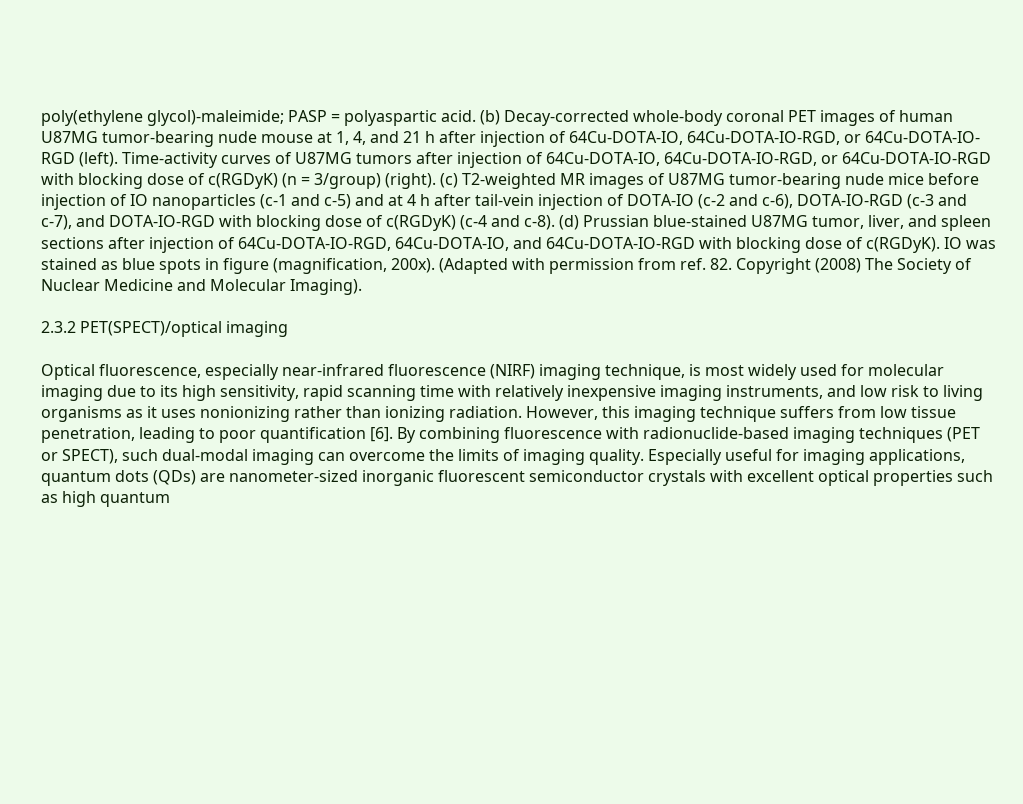poly(ethylene glycol)-maleimide; PASP = polyaspartic acid. (b) Decay-corrected whole-body coronal PET images of human U87MG tumor-bearing nude mouse at 1, 4, and 21 h after injection of 64Cu-DOTA-IO, 64Cu-DOTA-IO-RGD, or 64Cu-DOTA-IO-RGD (left). Time-activity curves of U87MG tumors after injection of 64Cu-DOTA-IO, 64Cu-DOTA-IO-RGD, or 64Cu-DOTA-IO-RGD with blocking dose of c(RGDyK) (n = 3/group) (right). (c) T2-weighted MR images of U87MG tumor-bearing nude mice before injection of IO nanoparticles (c-1 and c-5) and at 4 h after tail-vein injection of DOTA-IO (c-2 and c-6), DOTA-IO-RGD (c-3 and c-7), and DOTA-IO-RGD with blocking dose of c(RGDyK) (c-4 and c-8). (d) Prussian blue-stained U87MG tumor, liver, and spleen sections after injection of 64Cu-DOTA-IO-RGD, 64Cu-DOTA-IO, and 64Cu-DOTA-IO-RGD with blocking dose of c(RGDyK). IO was stained as blue spots in figure (magnification, 200x). (Adapted with permission from ref. 82. Copyright (2008) The Society of Nuclear Medicine and Molecular Imaging).

2.3.2 PET(SPECT)/optical imaging

Optical fluorescence, especially near-infrared fluorescence (NIRF) imaging technique, is most widely used for molecular imaging due to its high sensitivity, rapid scanning time with relatively inexpensive imaging instruments, and low risk to living organisms as it uses nonionizing rather than ionizing radiation. However, this imaging technique suffers from low tissue penetration, leading to poor quantification [6]. By combining fluorescence with radionuclide-based imaging techniques (PET or SPECT), such dual-modal imaging can overcome the limits of imaging quality. Especially useful for imaging applications, quantum dots (QDs) are nanometer-sized inorganic fluorescent semiconductor crystals with excellent optical properties such as high quantum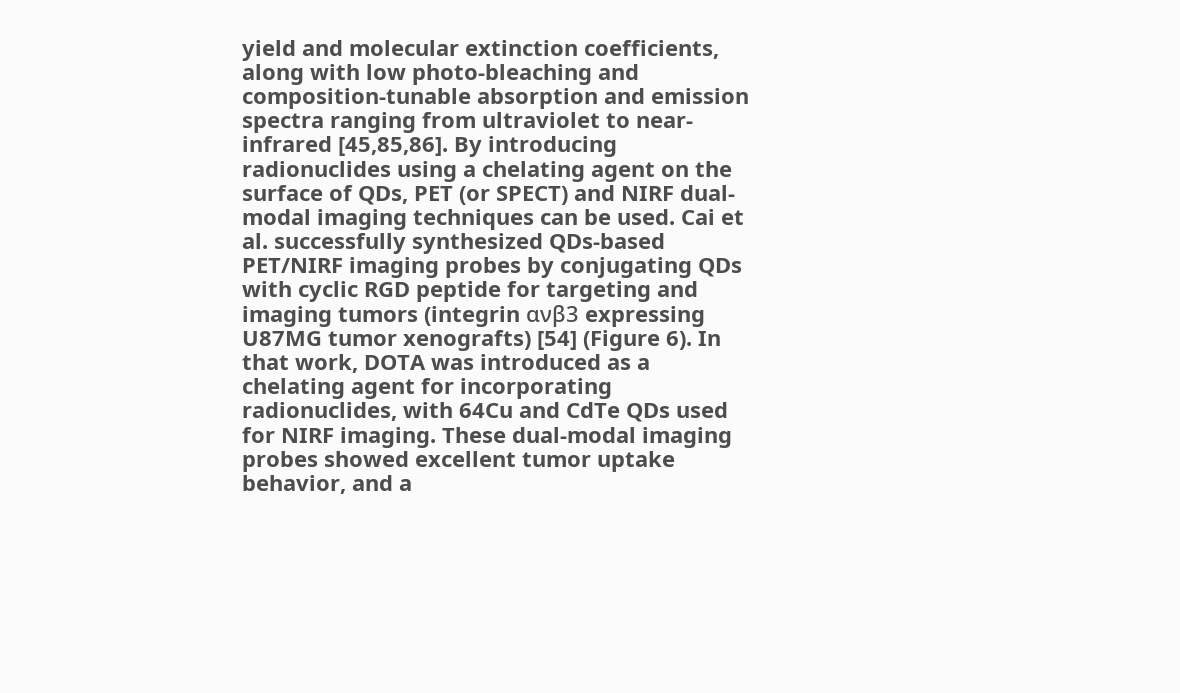yield and molecular extinction coefficients, along with low photo-bleaching and composition-tunable absorption and emission spectra ranging from ultraviolet to near-infrared [45,85,86]. By introducing radionuclides using a chelating agent on the surface of QDs, PET (or SPECT) and NIRF dual-modal imaging techniques can be used. Cai et al. successfully synthesized QDs-based PET/NIRF imaging probes by conjugating QDs with cyclic RGD peptide for targeting and imaging tumors (integrin ανβ3 expressing U87MG tumor xenografts) [54] (Figure 6). In that work, DOTA was introduced as a chelating agent for incorporating radionuclides, with 64Cu and CdTe QDs used for NIRF imaging. These dual-modal imaging probes showed excellent tumor uptake behavior, and a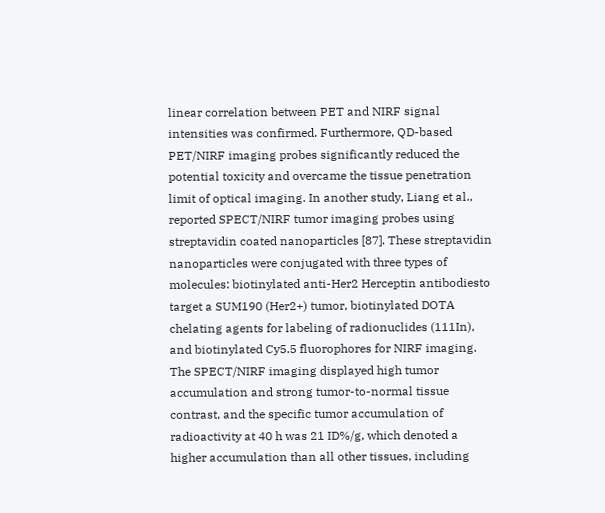linear correlation between PET and NIRF signal intensities was confirmed. Furthermore, QD-based PET/NIRF imaging probes significantly reduced the potential toxicity and overcame the tissue penetration limit of optical imaging. In another study, Liang et al., reported SPECT/NIRF tumor imaging probes using streptavidin coated nanoparticles [87]. These streptavidin nanoparticles were conjugated with three types of molecules: biotinylated anti-Her2 Herceptin antibodiesto target a SUM190 (Her2+) tumor, biotinylated DOTA chelating agents for labeling of radionuclides (111In), and biotinylated Cy5.5 fluorophores for NIRF imaging. The SPECT/NIRF imaging displayed high tumor accumulation and strong tumor-to-normal tissue contrast, and the specific tumor accumulation of radioactivity at 40 h was 21 ID%/g, which denoted a higher accumulation than all other tissues, including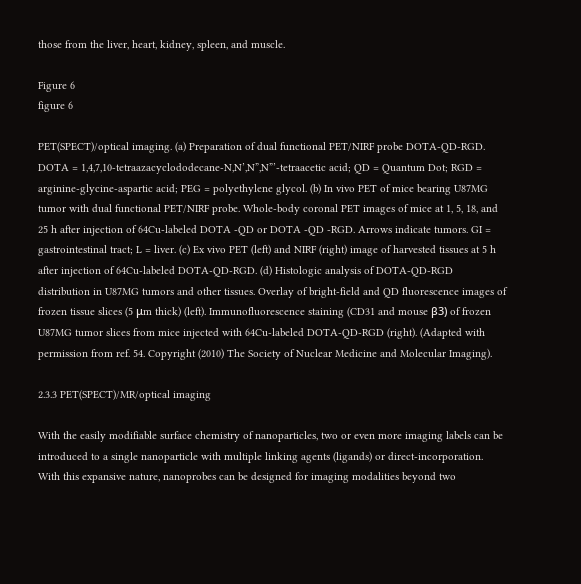those from the liver, heart, kidney, spleen, and muscle.

Figure 6
figure 6

PET(SPECT)/optical imaging. (a) Preparation of dual functional PET/NIRF probe DOTA-QD-RGD. DOTA = 1,4,7,10-tetraazacyclododecane-N,N’,N”,N”’-tetraacetic acid; QD = Quantum Dot; RGD = arginine-glycine-aspartic acid; PEG = polyethylene glycol. (b) In vivo PET of mice bearing U87MG tumor with dual functional PET/NIRF probe. Whole-body coronal PET images of mice at 1, 5, 18, and 25 h after injection of 64Cu-labeled DOTA -QD or DOTA -QD -RGD. Arrows indicate tumors. GI = gastrointestinal tract; L = liver. (c) Ex vivo PET (left) and NIRF (right) image of harvested tissues at 5 h after injection of 64Cu-labeled DOTA-QD-RGD. (d) Histologic analysis of DOTA-QD-RGD distribution in U87MG tumors and other tissues. Overlay of bright-field and QD fluorescence images of frozen tissue slices (5 μm thick) (left). Immunofluorescence staining (CD31 and mouse β3) of frozen U87MG tumor slices from mice injected with 64Cu-labeled DOTA-QD-RGD (right). (Adapted with permission from ref. 54. Copyright (2010) The Society of Nuclear Medicine and Molecular Imaging).

2.3.3 PET(SPECT)/MR/optical imaging

With the easily modifiable surface chemistry of nanoparticles, two or even more imaging labels can be introduced to a single nanoparticle with multiple linking agents (ligands) or direct-incorporation. With this expansive nature, nanoprobes can be designed for imaging modalities beyond two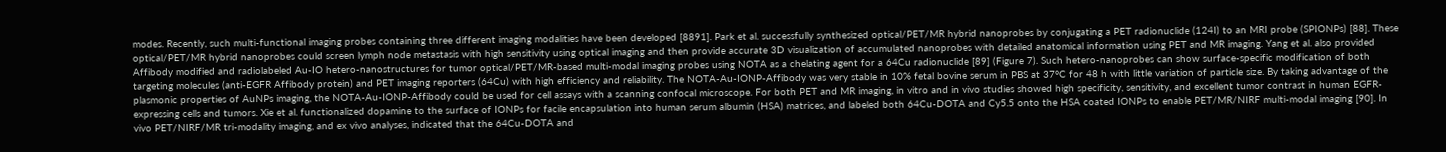modes. Recently, such multi-functional imaging probes containing three different imaging modalities have been developed [8891]. Park et al. successfully synthesized optical/PET/MR hybrid nanoprobes by conjugating a PET radionuclide (124I) to an MRI probe (SPIONPs) [88]. These optical/PET/MR hybrid nanoprobes could screen lymph node metastasis with high sensitivity using optical imaging and then provide accurate 3D visualization of accumulated nanoprobes with detailed anatomical information using PET and MR imaging. Yang et al. also provided Affibody modified and radiolabeled Au-IO hetero-nanostructures for tumor optical/PET/MR-based multi-modal imaging probes using NOTA as a chelating agent for a 64Cu radionuclide [89] (Figure 7). Such hetero-nanoprobes can show surface-specific modification of both targeting molecules (anti-EGFR Affibody protein) and PET imaging reporters (64Cu) with high efficiency and reliability. The NOTA-Au-IONP-Affibody was very stable in 10% fetal bovine serum in PBS at 37°C for 48 h with little variation of particle size. By taking advantage of the plasmonic properties of AuNPs imaging, the NOTA-Au-IONP-Affibody could be used for cell assays with a scanning confocal microscope. For both PET and MR imaging, in vitro and in vivo studies showed high specificity, sensitivity, and excellent tumor contrast in human EGFR-expressing cells and tumors. Xie et al. functionalized dopamine to the surface of IONPs for facile encapsulation into human serum albumin (HSA) matrices, and labeled both 64Cu-DOTA and Cy5.5 onto the HSA coated IONPs to enable PET/MR/NIRF multi-modal imaging [90]. In vivo PET/NIRF/MR tri-modality imaging, and ex vivo analyses, indicated that the 64Cu-DOTA and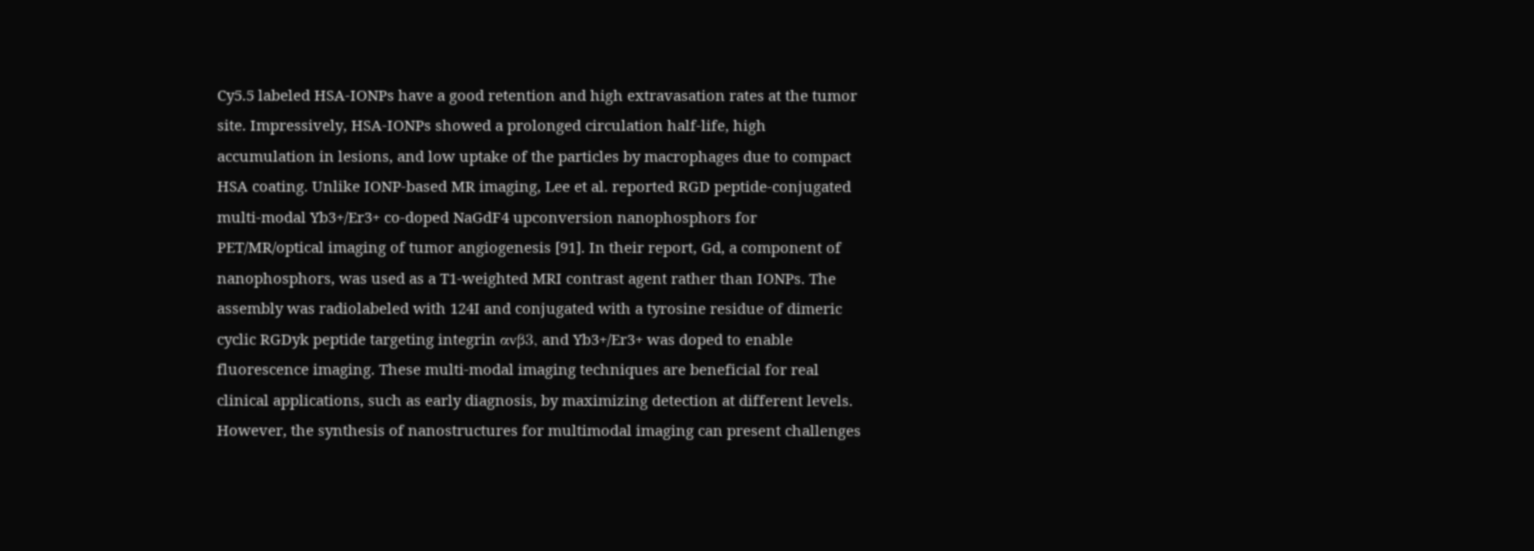Cy5.5 labeled HSA-IONPs have a good retention and high extravasation rates at the tumor site. Impressively, HSA-IONPs showed a prolonged circulation half-life, high accumulation in lesions, and low uptake of the particles by macrophages due to compact HSA coating. Unlike IONP-based MR imaging, Lee et al. reported RGD peptide-conjugated multi-modal Yb3+/Er3+ co-doped NaGdF4 upconversion nanophosphors for PET/MR/optical imaging of tumor angiogenesis [91]. In their report, Gd, a component of nanophosphors, was used as a T1-weighted MRI contrast agent rather than IONPs. The assembly was radiolabeled with 124I and conjugated with a tyrosine residue of dimeric cyclic RGDyk peptide targeting integrin αvβ3, and Yb3+/Er3+ was doped to enable fluorescence imaging. These multi-modal imaging techniques are beneficial for real clinical applications, such as early diagnosis, by maximizing detection at different levels. However, the synthesis of nanostructures for multimodal imaging can present challenges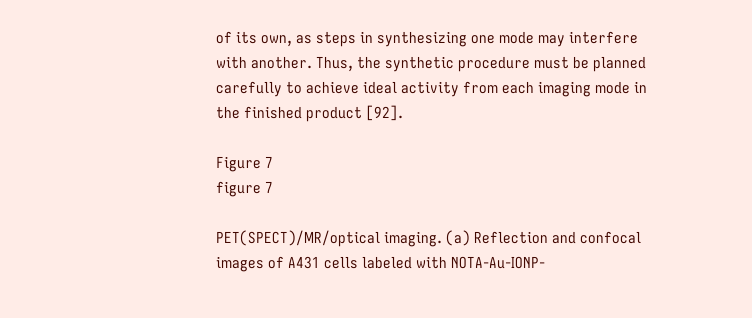of its own, as steps in synthesizing one mode may interfere with another. Thus, the synthetic procedure must be planned carefully to achieve ideal activity from each imaging mode in the finished product [92].

Figure 7
figure 7

PET(SPECT)/MR/optical imaging. (a) Reflection and confocal images of A431 cells labeled with NOTA-Au-IONP-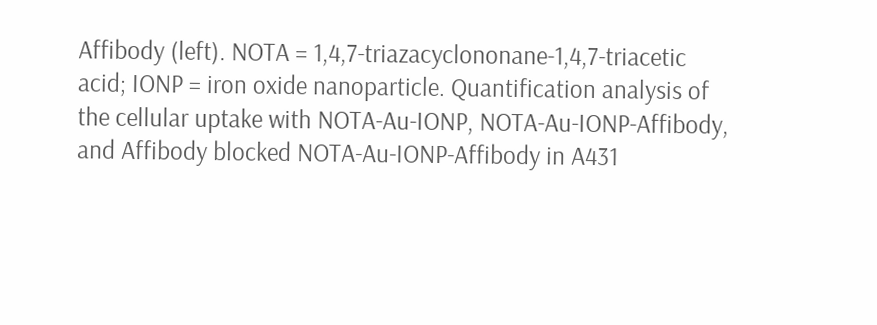Affibody (left). NOTA = 1,4,7-triazacyclononane-1,4,7-triacetic acid; IONP = iron oxide nanoparticle. Quantification analysis of the cellular uptake with NOTA-Au-IONP, NOTA-Au-IONP-Affibody, and Affibody blocked NOTA-Au-IONP-Affibody in A431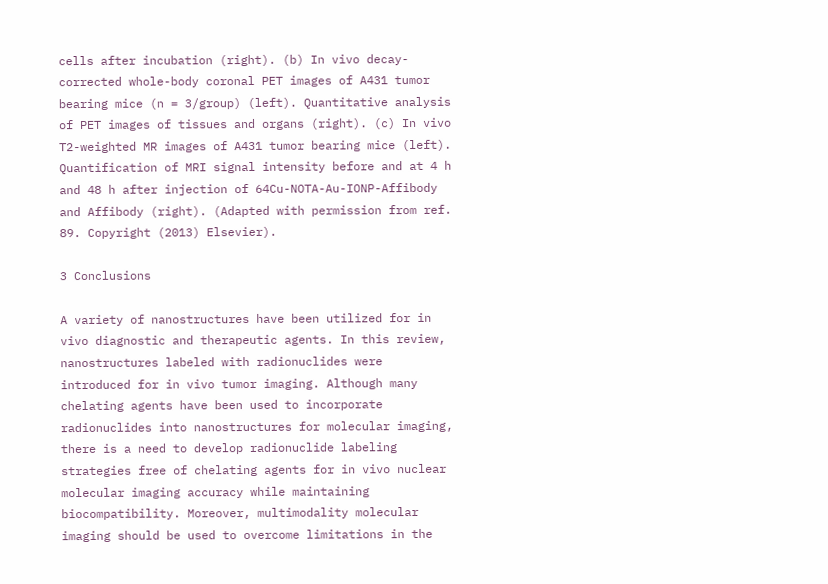cells after incubation (right). (b) In vivo decay-corrected whole-body coronal PET images of A431 tumor bearing mice (n = 3/group) (left). Quantitative analysis of PET images of tissues and organs (right). (c) In vivo T2-weighted MR images of A431 tumor bearing mice (left). Quantification of MRI signal intensity before and at 4 h and 48 h after injection of 64Cu-NOTA-Au-IONP-Affibody and Affibody (right). (Adapted with permission from ref. 89. Copyright (2013) Elsevier).

3 Conclusions

A variety of nanostructures have been utilized for in vivo diagnostic and therapeutic agents. In this review, nanostructures labeled with radionuclides were introduced for in vivo tumor imaging. Although many chelating agents have been used to incorporate radionuclides into nanostructures for molecular imaging, there is a need to develop radionuclide labeling strategies free of chelating agents for in vivo nuclear molecular imaging accuracy while maintaining biocompatibility. Moreover, multimodality molecular imaging should be used to overcome limitations in the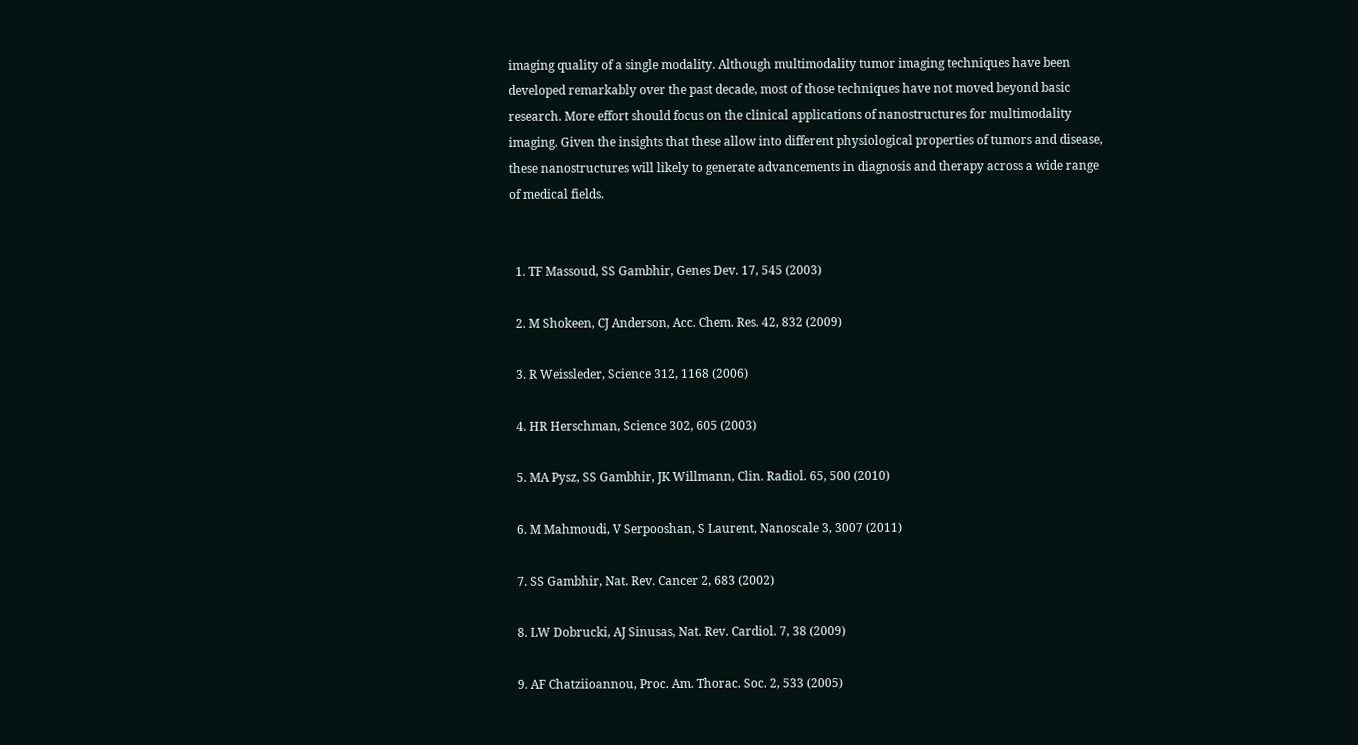imaging quality of a single modality. Although multimodality tumor imaging techniques have been developed remarkably over the past decade, most of those techniques have not moved beyond basic research. More effort should focus on the clinical applications of nanostructures for multimodality imaging. Given the insights that these allow into different physiological properties of tumors and disease, these nanostructures will likely to generate advancements in diagnosis and therapy across a wide range of medical fields.


  1. TF Massoud, SS Gambhir, Genes Dev. 17, 545 (2003)

  2. M Shokeen, CJ Anderson, Acc. Chem. Res. 42, 832 (2009)

  3. R Weissleder, Science 312, 1168 (2006)

  4. HR Herschman, Science 302, 605 (2003)

  5. MA Pysz, SS Gambhir, JK Willmann, Clin. Radiol. 65, 500 (2010)

  6. M Mahmoudi, V Serpooshan, S Laurent, Nanoscale 3, 3007 (2011)

  7. SS Gambhir, Nat. Rev. Cancer 2, 683 (2002)

  8. LW Dobrucki, AJ Sinusas, Nat. Rev. Cardiol. 7, 38 (2009)

  9. AF Chatziioannou, Proc. Am. Thorac. Soc. 2, 533 (2005)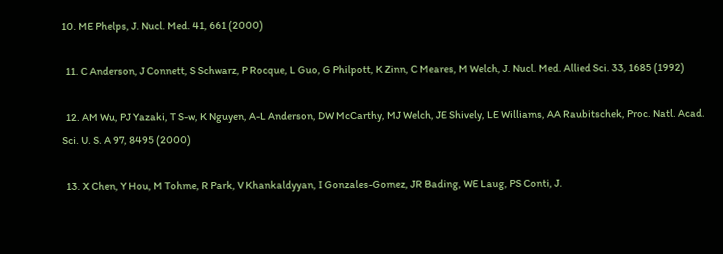10. ME Phelps, J. Nucl. Med. 41, 661 (2000)

  11. C Anderson, J Connett, S Schwarz, P Rocque, L Guo, G Philpott, K Zinn, C Meares, M Welch, J. Nucl. Med. Allied Sci. 33, 1685 (1992)

  12. AM Wu, PJ Yazaki, T S-w, K Nguyen, A-L Anderson, DW McCarthy, MJ Welch, JE Shively, LE Williams, AA Raubitschek, Proc. Natl. Acad. Sci. U. S. A 97, 8495 (2000)

  13. X Chen, Y Hou, M Tohme, R Park, V Khankaldyyan, I Gonzales-Gomez, JR Bading, WE Laug, PS Conti, J.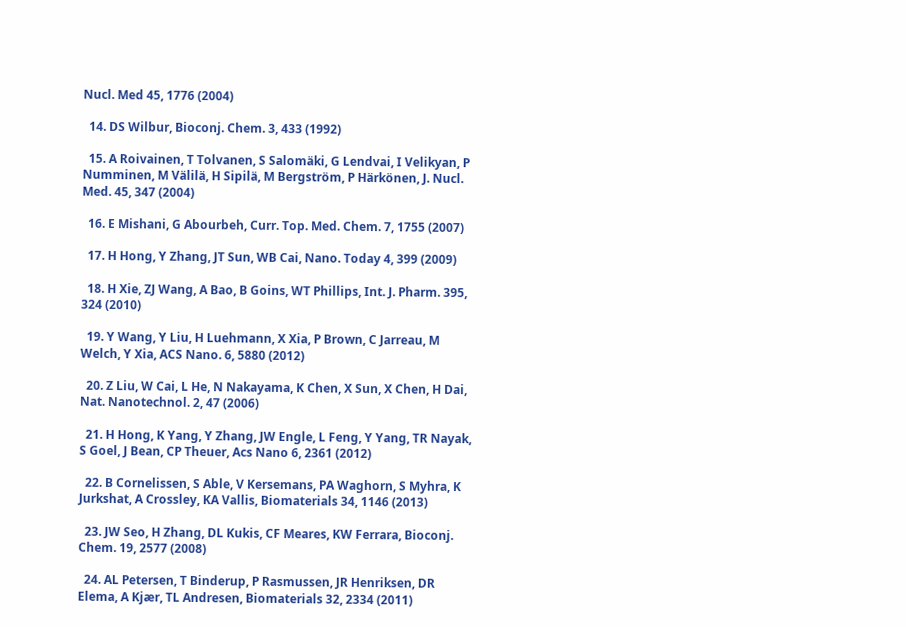Nucl. Med 45, 1776 (2004)

  14. DS Wilbur, Bioconj. Chem. 3, 433 (1992)

  15. A Roivainen, T Tolvanen, S Salomäki, G Lendvai, I Velikyan, P Numminen, M Välilä, H Sipilä, M Bergström, P Härkönen, J. Nucl. Med. 45, 347 (2004)

  16. E Mishani, G Abourbeh, Curr. Top. Med. Chem. 7, 1755 (2007)

  17. H Hong, Y Zhang, JT Sun, WB Cai, Nano. Today 4, 399 (2009)

  18. H Xie, ZJ Wang, A Bao, B Goins, WT Phillips, Int. J. Pharm. 395, 324 (2010)

  19. Y Wang, Y Liu, H Luehmann, X Xia, P Brown, C Jarreau, M Welch, Y Xia, ACS Nano. 6, 5880 (2012)

  20. Z Liu, W Cai, L He, N Nakayama, K Chen, X Sun, X Chen, H Dai, Nat. Nanotechnol. 2, 47 (2006)

  21. H Hong, K Yang, Y Zhang, JW Engle, L Feng, Y Yang, TR Nayak, S Goel, J Bean, CP Theuer, Acs Nano 6, 2361 (2012)

  22. B Cornelissen, S Able, V Kersemans, PA Waghorn, S Myhra, K Jurkshat, A Crossley, KA Vallis, Biomaterials 34, 1146 (2013)

  23. JW Seo, H Zhang, DL Kukis, CF Meares, KW Ferrara, Bioconj. Chem. 19, 2577 (2008)

  24. AL Petersen, T Binderup, P Rasmussen, JR Henriksen, DR Elema, A Kjær, TL Andresen, Biomaterials 32, 2334 (2011)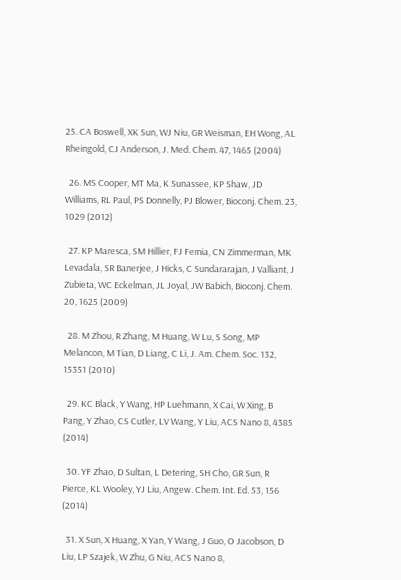25. CA Boswell, XK Sun, WJ Niu, GR Weisman, EH Wong, AL Rheingold, CJ Anderson, J. Med. Chem. 47, 1465 (2004)

  26. MS Cooper, MT Ma, K Sunassee, KP Shaw, JD Williams, RL Paul, PS Donnelly, PJ Blower, Bioconj. Chem. 23, 1029 (2012)

  27. KP Maresca, SM Hillier, FJ Femia, CN Zimmerman, MK Levadala, SR Banerjee, J Hicks, C Sundararajan, J Valliant, J Zubieta, WC Eckelman, JL Joyal, JW Babich, Bioconj. Chem. 20, 1625 (2009)

  28. M Zhou, R Zhang, M Huang, W Lu, S Song, MP Melancon, M Tian, D Liang, C Li, J. Am. Chem. Soc. 132, 15351 (2010)

  29. KC Black, Y Wang, HP Luehmann, X Cai, W Xing, B Pang, Y Zhao, CS Cutler, LV Wang, Y Liu, ACS Nano 8, 4385 (2014)

  30. YF Zhao, D Sultan, L Detering, SH Cho, GR Sun, R Pierce, KL Wooley, YJ Liu, Angew. Chem. Int. Ed. 53, 156 (2014)

  31. X Sun, X Huang, X Yan, Y Wang, J Guo, O Jacobson, D Liu, LP Szajek, W Zhu, G Niu, ACS Nano 8,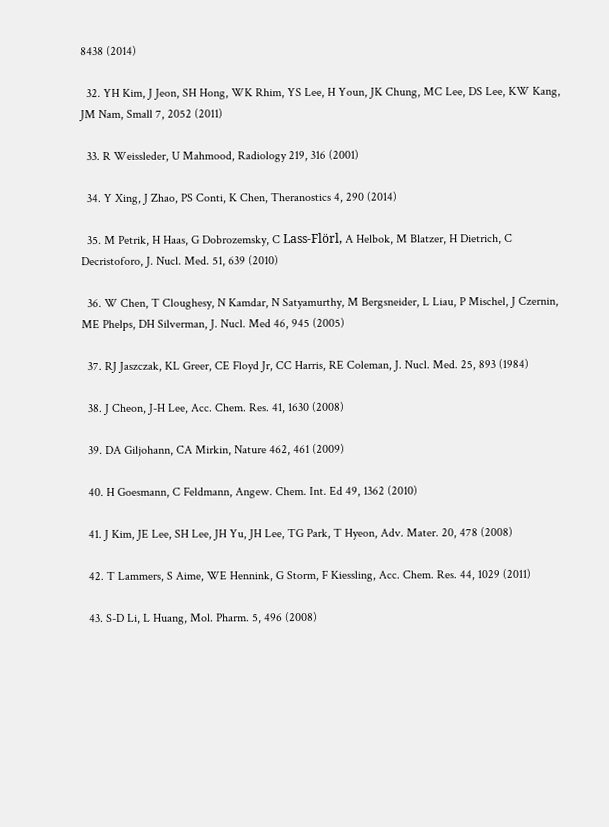8438 (2014)

  32. YH Kim, J Jeon, SH Hong, WK Rhim, YS Lee, H Youn, JK Chung, MC Lee, DS Lee, KW Kang, JM Nam, Small 7, 2052 (2011)

  33. R Weissleder, U Mahmood, Radiology 219, 316 (2001)

  34. Y Xing, J Zhao, PS Conti, K Chen, Theranostics 4, 290 (2014)

  35. M Petrik, H Haas, G Dobrozemsky, C Lass-Flörl, A Helbok, M Blatzer, H Dietrich, C Decristoforo, J. Nucl. Med. 51, 639 (2010)

  36. W Chen, T Cloughesy, N Kamdar, N Satyamurthy, M Bergsneider, L Liau, P Mischel, J Czernin, ME Phelps, DH Silverman, J. Nucl. Med 46, 945 (2005)

  37. RJ Jaszczak, KL Greer, CE Floyd Jr, CC Harris, RE Coleman, J. Nucl. Med. 25, 893 (1984)

  38. J Cheon, J-H Lee, Acc. Chem. Res. 41, 1630 (2008)

  39. DA Giljohann, CA Mirkin, Nature 462, 461 (2009)

  40. H Goesmann, C Feldmann, Angew. Chem. Int. Ed 49, 1362 (2010)

  41. J Kim, JE Lee, SH Lee, JH Yu, JH Lee, TG Park, T Hyeon, Adv. Mater. 20, 478 (2008)

  42. T Lammers, S Aime, WE Hennink, G Storm, F Kiessling, Acc. Chem. Res. 44, 1029 (2011)

  43. S-D Li, L Huang, Mol. Pharm. 5, 496 (2008)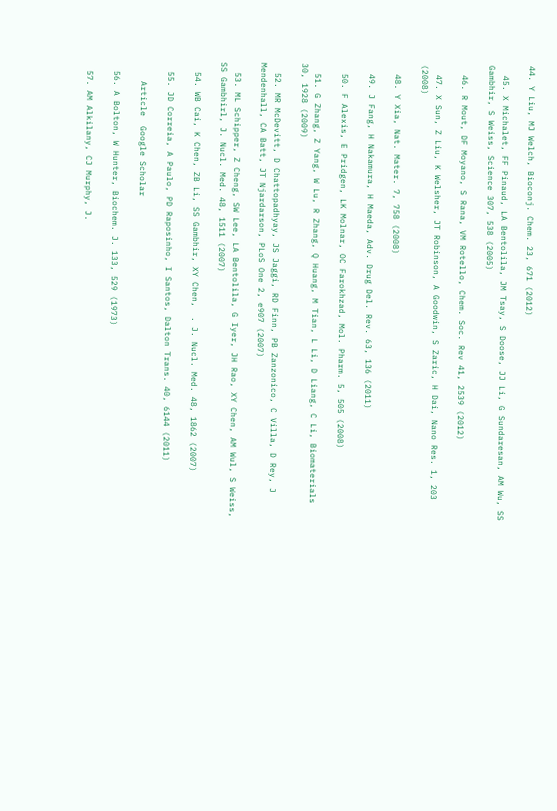44. Y Liu, MJ Welch, Bioconj. Chem. 23, 671 (2012)

  45. X Michalet, FF Pinaud, LA Bentolila, JM Tsay, S Doose, JJ Li, G Sundaresan, AM Wu, SS Gambhir, S Weiss, Science 307, 538 (2005)

  46. R Mout, DF Moyano, S Rana, VM Rotello, Chem. Soc. Rev 41, 2539 (2012)

  47. X Sun, Z Liu, K Welsher, JT Robinson, A Goodwin, S Zaric, H Dai, Nano Res. 1, 203 (2008)

  48. Y Xia, Nat. Mater. 7, 758 (2008)

  49. J Fang, H Nakamura, H Maeda, Adv. Drug Del. Rev. 63, 136 (2011)

  50. F Alexis, E Pridgen, LK Molnar, OC Farokhzad, Mol. Pharm. 5, 505 (2008)

  51. G Zhang, Z Yang, W Lu, R Zhang, Q Huang, M Tian, L Li, D Liang, C Li, Biomaterials 30, 1928 (2009)

  52. MR McDevitt, D Chattopadhyay, JS Jaggi, RD Finn, PB Zanzonico, C Villa, D Rey, J Mendenhall, CA Batt, JT Njardarson, PLoS One 2, e907 (2007)

  53. ML Schipper, Z Cheng, SW Lee, LA Bentolila, G Iyer, JH Rao, XY Chen, AM Wul, S Weiss, SS Gambhirl, J. Nucl. Med. 48, 1511 (2007)

  54. WB Cai, K Chen, ZB Li, SS Gambhir, XY Chen,  . J. Nucl. Med. 48, 1862 (2007)

  55. JD Correia, A Paulo, PD Raposinho, I Santos, Dalton Trans. 40, 6144 (2011)

    Article  Google Scholar

  56. A Bolton, W Hunter, Biochem. J. 133, 529 (1973)

  57. AM Alkilany, CJ Murphy, J.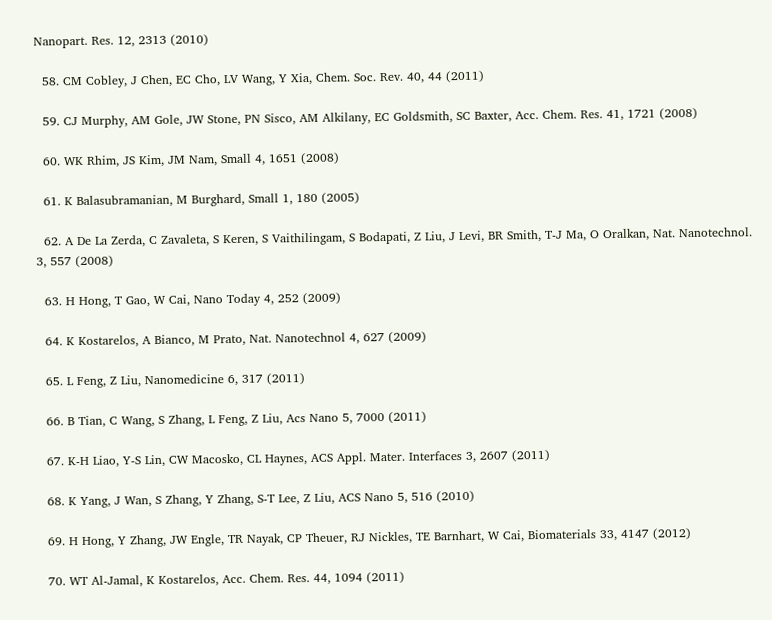Nanopart. Res. 12, 2313 (2010)

  58. CM Cobley, J Chen, EC Cho, LV Wang, Y Xia, Chem. Soc. Rev. 40, 44 (2011)

  59. CJ Murphy, AM Gole, JW Stone, PN Sisco, AM Alkilany, EC Goldsmith, SC Baxter, Acc. Chem. Res. 41, 1721 (2008)

  60. WK Rhim, JS Kim, JM Nam, Small 4, 1651 (2008)

  61. K Balasubramanian, M Burghard, Small 1, 180 (2005)

  62. A De La Zerda, C Zavaleta, S Keren, S Vaithilingam, S Bodapati, Z Liu, J Levi, BR Smith, T-J Ma, O Oralkan, Nat. Nanotechnol. 3, 557 (2008)

  63. H Hong, T Gao, W Cai, Nano Today 4, 252 (2009)

  64. K Kostarelos, A Bianco, M Prato, Nat. Nanotechnol 4, 627 (2009)

  65. L Feng, Z Liu, Nanomedicine 6, 317 (2011)

  66. B Tian, C Wang, S Zhang, L Feng, Z Liu, Acs Nano 5, 7000 (2011)

  67. K-H Liao, Y-S Lin, CW Macosko, CL Haynes, ACS Appl. Mater. Interfaces 3, 2607 (2011)

  68. K Yang, J Wan, S Zhang, Y Zhang, S-T Lee, Z Liu, ACS Nano 5, 516 (2010)

  69. H Hong, Y Zhang, JW Engle, TR Nayak, CP Theuer, RJ Nickles, TE Barnhart, W Cai, Biomaterials 33, 4147 (2012)

  70. WT Al-Jamal, K Kostarelos, Acc. Chem. Res. 44, 1094 (2011)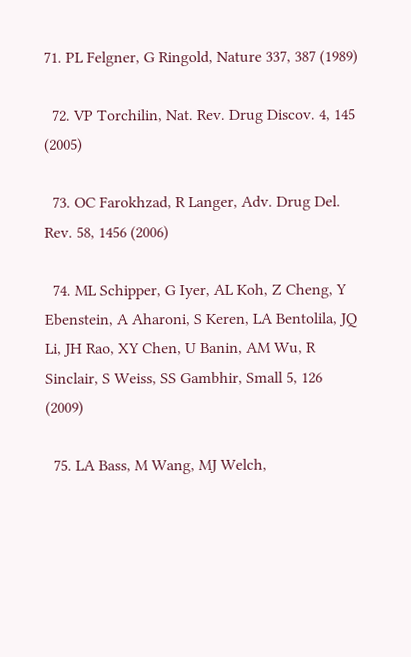71. PL Felgner, G Ringold, Nature 337, 387 (1989)

  72. VP Torchilin, Nat. Rev. Drug Discov. 4, 145 (2005)

  73. OC Farokhzad, R Langer, Adv. Drug Del. Rev. 58, 1456 (2006)

  74. ML Schipper, G Iyer, AL Koh, Z Cheng, Y Ebenstein, A Aharoni, S Keren, LA Bentolila, JQ Li, JH Rao, XY Chen, U Banin, AM Wu, R Sinclair, S Weiss, SS Gambhir, Small 5, 126 (2009)

  75. LA Bass, M Wang, MJ Welch,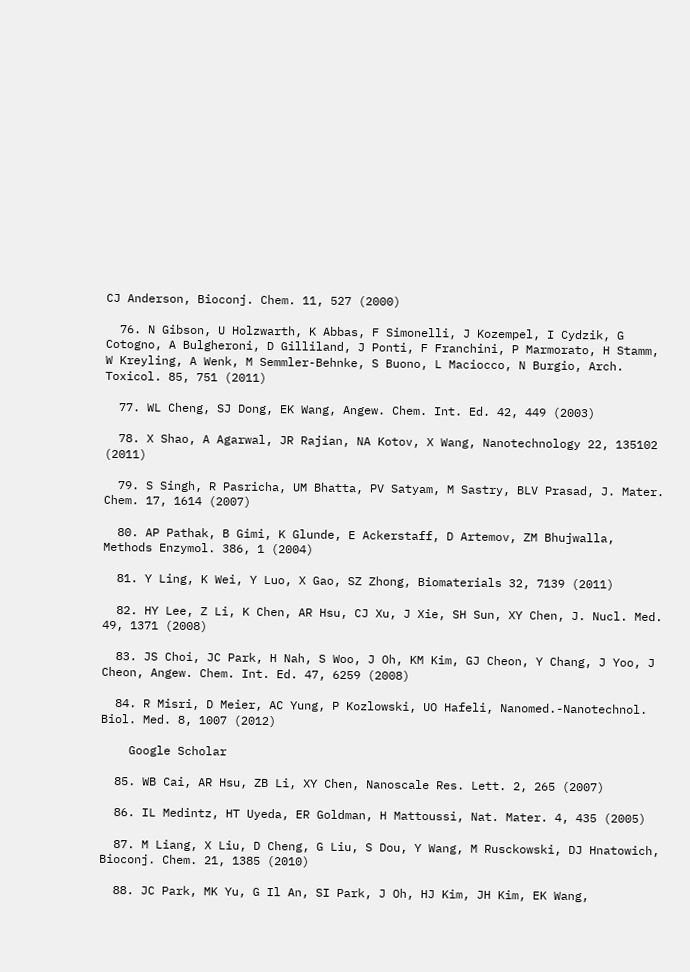CJ Anderson, Bioconj. Chem. 11, 527 (2000)

  76. N Gibson, U Holzwarth, K Abbas, F Simonelli, J Kozempel, I Cydzik, G Cotogno, A Bulgheroni, D Gilliland, J Ponti, F Franchini, P Marmorato, H Stamm, W Kreyling, A Wenk, M Semmler-Behnke, S Buono, L Maciocco, N Burgio, Arch. Toxicol. 85, 751 (2011)

  77. WL Cheng, SJ Dong, EK Wang, Angew. Chem. Int. Ed. 42, 449 (2003)

  78. X Shao, A Agarwal, JR Rajian, NA Kotov, X Wang, Nanotechnology 22, 135102 (2011)

  79. S Singh, R Pasricha, UM Bhatta, PV Satyam, M Sastry, BLV Prasad, J. Mater. Chem. 17, 1614 (2007)

  80. AP Pathak, B Gimi, K Glunde, E Ackerstaff, D Artemov, ZM Bhujwalla, Methods Enzymol. 386, 1 (2004)

  81. Y Ling, K Wei, Y Luo, X Gao, SZ Zhong, Biomaterials 32, 7139 (2011)

  82. HY Lee, Z Li, K Chen, AR Hsu, CJ Xu, J Xie, SH Sun, XY Chen, J. Nucl. Med. 49, 1371 (2008)

  83. JS Choi, JC Park, H Nah, S Woo, J Oh, KM Kim, GJ Cheon, Y Chang, J Yoo, J Cheon, Angew. Chem. Int. Ed. 47, 6259 (2008)

  84. R Misri, D Meier, AC Yung, P Kozlowski, UO Hafeli, Nanomed.-Nanotechnol. Biol. Med. 8, 1007 (2012)

    Google Scholar

  85. WB Cai, AR Hsu, ZB Li, XY Chen, Nanoscale Res. Lett. 2, 265 (2007)

  86. IL Medintz, HT Uyeda, ER Goldman, H Mattoussi, Nat. Mater. 4, 435 (2005)

  87. M Liang, X Liu, D Cheng, G Liu, S Dou, Y Wang, M Rusckowski, DJ Hnatowich, Bioconj. Chem. 21, 1385 (2010)

  88. JC Park, MK Yu, G Il An, SI Park, J Oh, HJ Kim, JH Kim, EK Wang,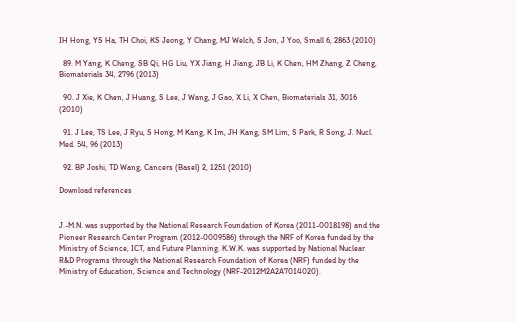IH Hong, YS Ha, TH Choi, KS Jeong, Y Chang, MJ Welch, S Jon, J Yoo, Small 6, 2863 (2010)

  89. M Yang, K Cheng, SB Qi, HG Liu, YX Jiang, H Jiang, JB Li, K Chen, HM Zhang, Z Cheng, Biomaterials 34, 2796 (2013)

  90. J Xie, K Chen, J Huang, S Lee, J Wang, J Gao, X Li, X Chen, Biomaterials 31, 3016 (2010)

  91. J Lee, TS Lee, J Ryu, S Hong, M Kang, K Im, JH Kang, SM Lim, S Park, R Song, J. Nucl. Med. 54, 96 (2013)

  92. BP Joshi, TD Wang, Cancers (Basel) 2, 1251 (2010)

Download references


J.-M.N. was supported by the National Research Foundation of Korea (2011-0018198) and the Pioneer Research Center Program (2012-0009586) through the NRF of Korea funded by the Ministry of Science, ICT, and Future Planning. K.W.K. was supported by National Nuclear R&D Programs through the National Research Foundation of Korea (NRF) funded by the Ministry of Education, Science and Technology (NRF-2012M2A2A7014020).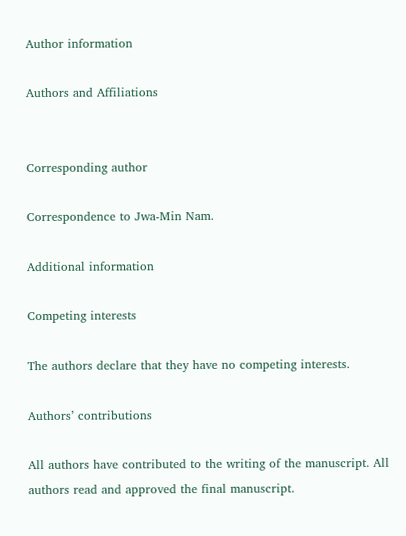Author information

Authors and Affiliations


Corresponding author

Correspondence to Jwa-Min Nam.

Additional information

Competing interests

The authors declare that they have no competing interests.

Authors’ contributions

All authors have contributed to the writing of the manuscript. All authors read and approved the final manuscript.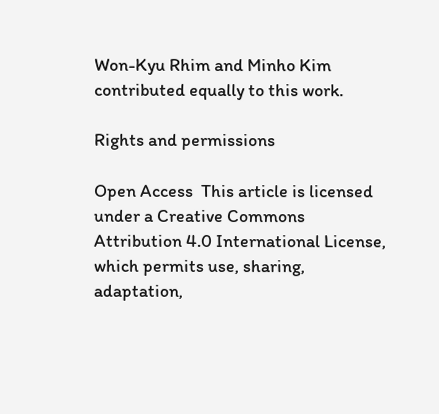Won-Kyu Rhim and Minho Kim contributed equally to this work.

Rights and permissions

Open Access  This article is licensed under a Creative Commons Attribution 4.0 International License, which permits use, sharing, adaptation,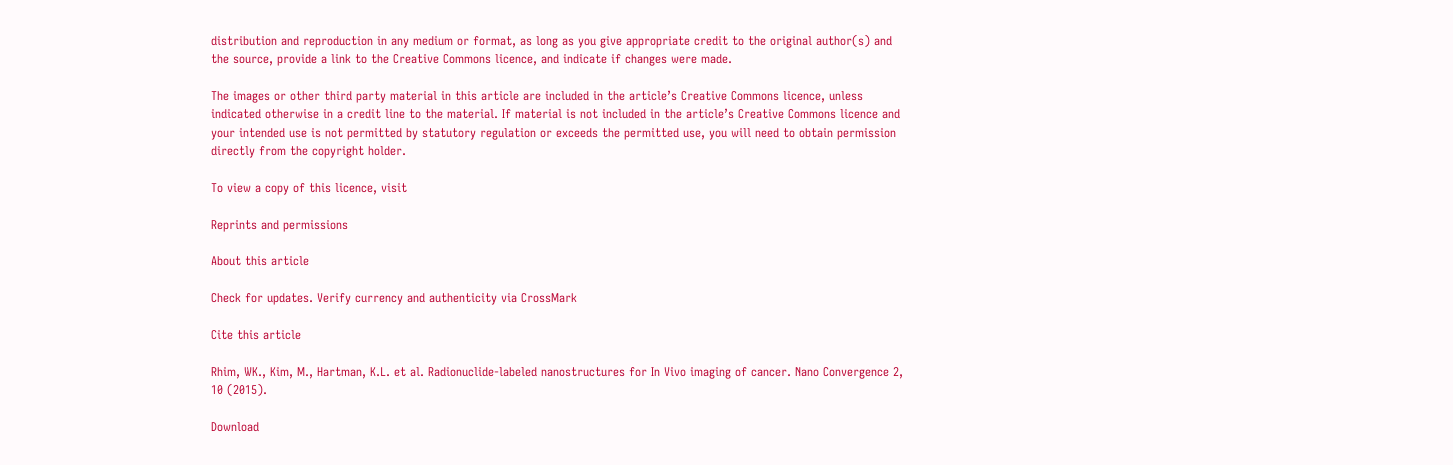distribution and reproduction in any medium or format, as long as you give appropriate credit to the original author(s) and the source, provide a link to the Creative Commons licence, and indicate if changes were made.

The images or other third party material in this article are included in the article’s Creative Commons licence, unless indicated otherwise in a credit line to the material. If material is not included in the article’s Creative Commons licence and your intended use is not permitted by statutory regulation or exceeds the permitted use, you will need to obtain permission directly from the copyright holder.

To view a copy of this licence, visit

Reprints and permissions

About this article

Check for updates. Verify currency and authenticity via CrossMark

Cite this article

Rhim, WK., Kim, M., Hartman, K.L. et al. Radionuclide-labeled nanostructures for In Vivo imaging of cancer. Nano Convergence 2, 10 (2015).

Download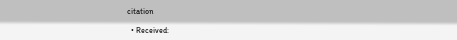citation

  • Received: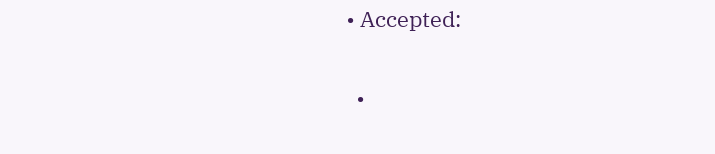• Accepted:

  •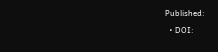Published:

  • DOI: